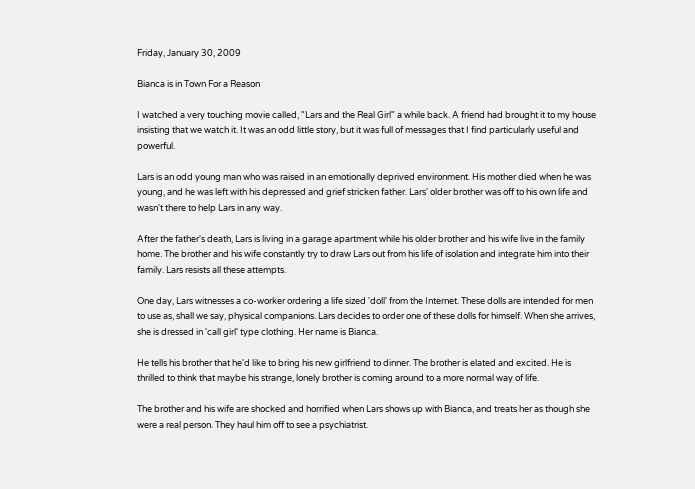Friday, January 30, 2009

Bianca is in Town For a Reason

I watched a very touching movie called, "Lars and the Real Girl" a while back. A friend had brought it to my house insisting that we watch it. It was an odd little story, but it was full of messages that I find particularly useful and powerful.

Lars is an odd young man who was raised in an emotionally deprived environment. His mother died when he was young, and he was left with his depressed and grief stricken father. Lars' older brother was off to his own life and wasn't there to help Lars in any way.

After the father's death, Lars is living in a garage apartment while his older brother and his wife live in the family home. The brother and his wife constantly try to draw Lars out from his life of isolation and integrate him into their family. Lars resists all these attempts.

One day, Lars witnesses a co-worker ordering a life sized 'doll' from the Internet. These dolls are intended for men to use as, shall we say, physical companions. Lars decides to order one of these dolls for himself. When she arrives, she is dressed in 'call girl' type clothing. Her name is Bianca.

He tells his brother that he'd like to bring his new girlfriend to dinner. The brother is elated and excited. He is thrilled to think that maybe his strange, lonely brother is coming around to a more normal way of life.

The brother and his wife are shocked and horrified when Lars shows up with Bianca, and treats her as though she were a real person. They haul him off to see a psychiatrist.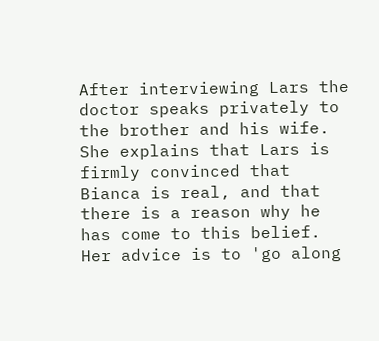After interviewing Lars the doctor speaks privately to the brother and his wife. She explains that Lars is firmly convinced that Bianca is real, and that there is a reason why he has come to this belief. Her advice is to 'go along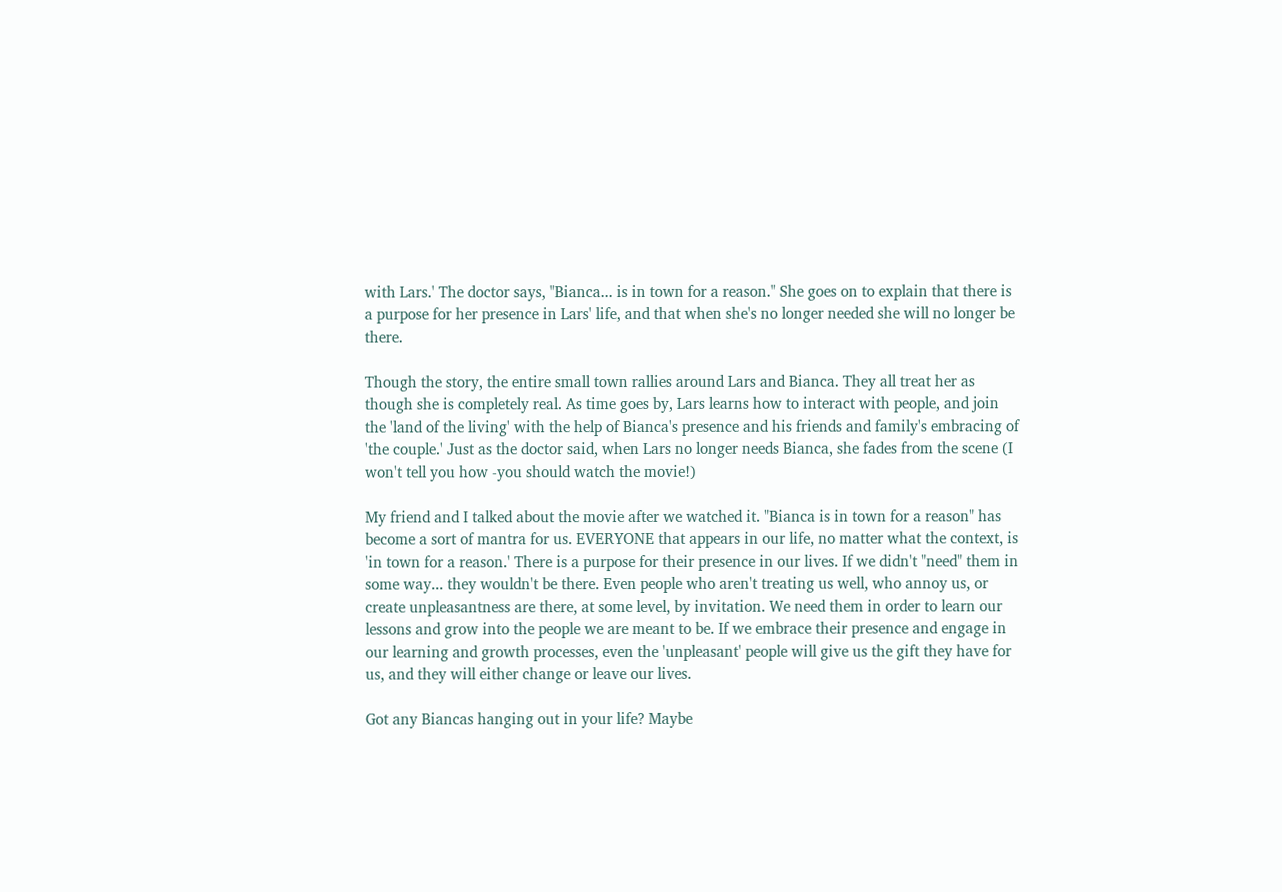with Lars.' The doctor says, "Bianca... is in town for a reason." She goes on to explain that there is a purpose for her presence in Lars' life, and that when she's no longer needed she will no longer be there.

Though the story, the entire small town rallies around Lars and Bianca. They all treat her as though she is completely real. As time goes by, Lars learns how to interact with people, and join the 'land of the living' with the help of Bianca's presence and his friends and family's embracing of 'the couple.' Just as the doctor said, when Lars no longer needs Bianca, she fades from the scene (I won't tell you how -you should watch the movie!)

My friend and I talked about the movie after we watched it. "Bianca is in town for a reason" has become a sort of mantra for us. EVERYONE that appears in our life, no matter what the context, is 'in town for a reason.' There is a purpose for their presence in our lives. If we didn't "need" them in some way... they wouldn't be there. Even people who aren't treating us well, who annoy us, or create unpleasantness are there, at some level, by invitation. We need them in order to learn our lessons and grow into the people we are meant to be. If we embrace their presence and engage in our learning and growth processes, even the 'unpleasant' people will give us the gift they have for us, and they will either change or leave our lives.

Got any Biancas hanging out in your life? Maybe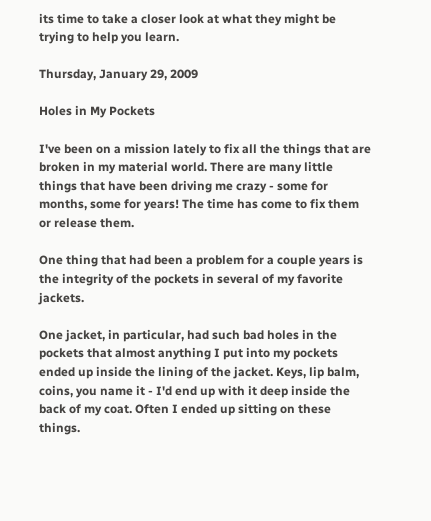its time to take a closer look at what they might be trying to help you learn.

Thursday, January 29, 2009

Holes in My Pockets

I've been on a mission lately to fix all the things that are broken in my material world. There are many little things that have been driving me crazy - some for months, some for years! The time has come to fix them or release them.

One thing that had been a problem for a couple years is the integrity of the pockets in several of my favorite jackets.

One jacket, in particular, had such bad holes in the pockets that almost anything I put into my pockets ended up inside the lining of the jacket. Keys, lip balm, coins, you name it - I'd end up with it deep inside the back of my coat. Often I ended up sitting on these things.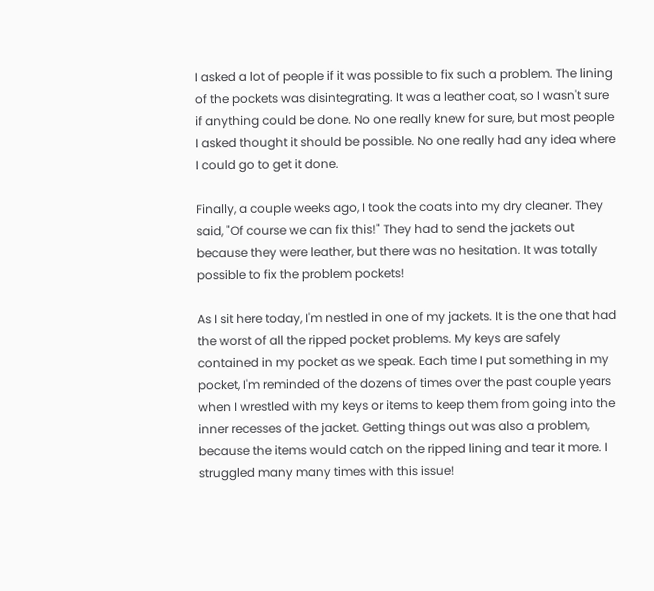I asked a lot of people if it was possible to fix such a problem. The lining of the pockets was disintegrating. It was a leather coat, so I wasn't sure if anything could be done. No one really knew for sure, but most people I asked thought it should be possible. No one really had any idea where I could go to get it done.

Finally, a couple weeks ago, I took the coats into my dry cleaner. They said, "Of course we can fix this!" They had to send the jackets out because they were leather, but there was no hesitation. It was totally possible to fix the problem pockets!

As I sit here today, I'm nestled in one of my jackets. It is the one that had the worst of all the ripped pocket problems. My keys are safely contained in my pocket as we speak. Each time I put something in my pocket, I'm reminded of the dozens of times over the past couple years when I wrestled with my keys or items to keep them from going into the inner recesses of the jacket. Getting things out was also a problem, because the items would catch on the ripped lining and tear it more. I struggled many many times with this issue!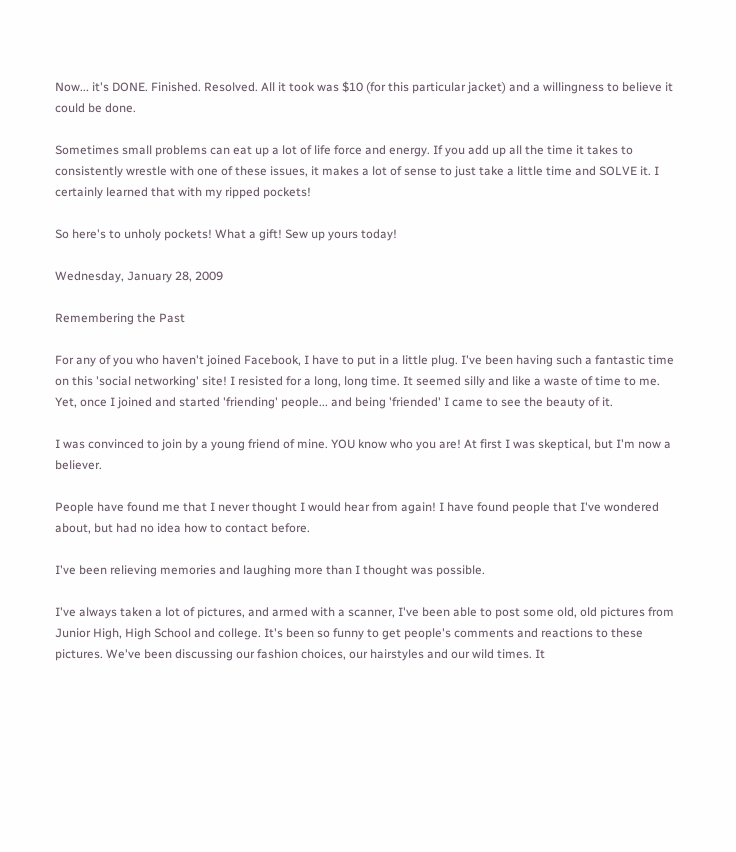Now... it's DONE. Finished. Resolved. All it took was $10 (for this particular jacket) and a willingness to believe it could be done.

Sometimes small problems can eat up a lot of life force and energy. If you add up all the time it takes to consistently wrestle with one of these issues, it makes a lot of sense to just take a little time and SOLVE it. I certainly learned that with my ripped pockets!

So here's to unholy pockets! What a gift! Sew up yours today!

Wednesday, January 28, 2009

Remembering the Past

For any of you who haven't joined Facebook, I have to put in a little plug. I've been having such a fantastic time on this 'social networking' site! I resisted for a long, long time. It seemed silly and like a waste of time to me. Yet, once I joined and started 'friending' people... and being 'friended' I came to see the beauty of it.

I was convinced to join by a young friend of mine. YOU know who you are! At first I was skeptical, but I'm now a believer.

People have found me that I never thought I would hear from again! I have found people that I've wondered about, but had no idea how to contact before.

I've been relieving memories and laughing more than I thought was possible.

I've always taken a lot of pictures, and armed with a scanner, I've been able to post some old, old pictures from Junior High, High School and college. It's been so funny to get people's comments and reactions to these pictures. We've been discussing our fashion choices, our hairstyles and our wild times. It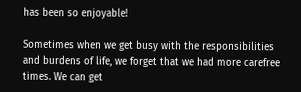has been so enjoyable!

Sometimes when we get busy with the responsibilities and burdens of life, we forget that we had more carefree times. We can get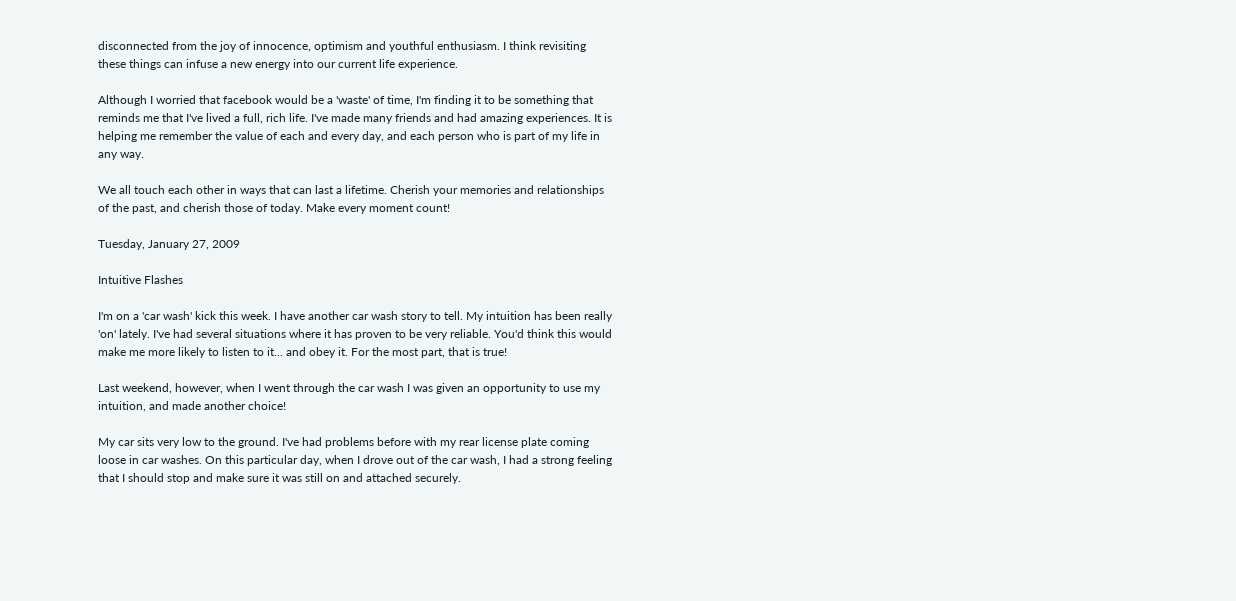disconnected from the joy of innocence, optimism and youthful enthusiasm. I think revisiting these things can infuse a new energy into our current life experience.

Although I worried that facebook would be a 'waste' of time, I'm finding it to be something that reminds me that I've lived a full, rich life. I've made many friends and had amazing experiences. It is helping me remember the value of each and every day, and each person who is part of my life in any way.

We all touch each other in ways that can last a lifetime. Cherish your memories and relationships of the past, and cherish those of today. Make every moment count!

Tuesday, January 27, 2009

Intuitive Flashes

I'm on a 'car wash' kick this week. I have another car wash story to tell. My intuition has been really 'on' lately. I've had several situations where it has proven to be very reliable. You'd think this would make me more likely to listen to it... and obey it. For the most part, that is true!

Last weekend, however, when I went through the car wash I was given an opportunity to use my intuition, and made another choice!

My car sits very low to the ground. I've had problems before with my rear license plate coming loose in car washes. On this particular day, when I drove out of the car wash, I had a strong feeling that I should stop and make sure it was still on and attached securely.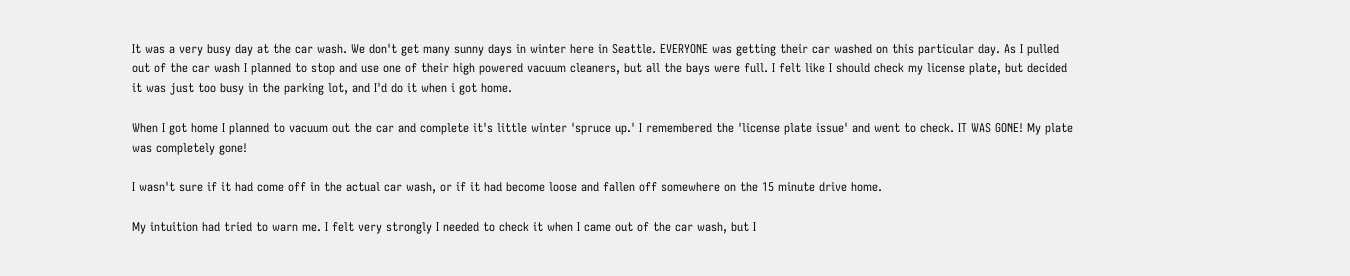It was a very busy day at the car wash. We don't get many sunny days in winter here in Seattle. EVERYONE was getting their car washed on this particular day. As I pulled out of the car wash I planned to stop and use one of their high powered vacuum cleaners, but all the bays were full. I felt like I should check my license plate, but decided it was just too busy in the parking lot, and I'd do it when i got home.

When I got home I planned to vacuum out the car and complete it's little winter 'spruce up.' I remembered the 'license plate issue' and went to check. IT WAS GONE! My plate was completely gone!

I wasn't sure if it had come off in the actual car wash, or if it had become loose and fallen off somewhere on the 15 minute drive home.

My intuition had tried to warn me. I felt very strongly I needed to check it when I came out of the car wash, but I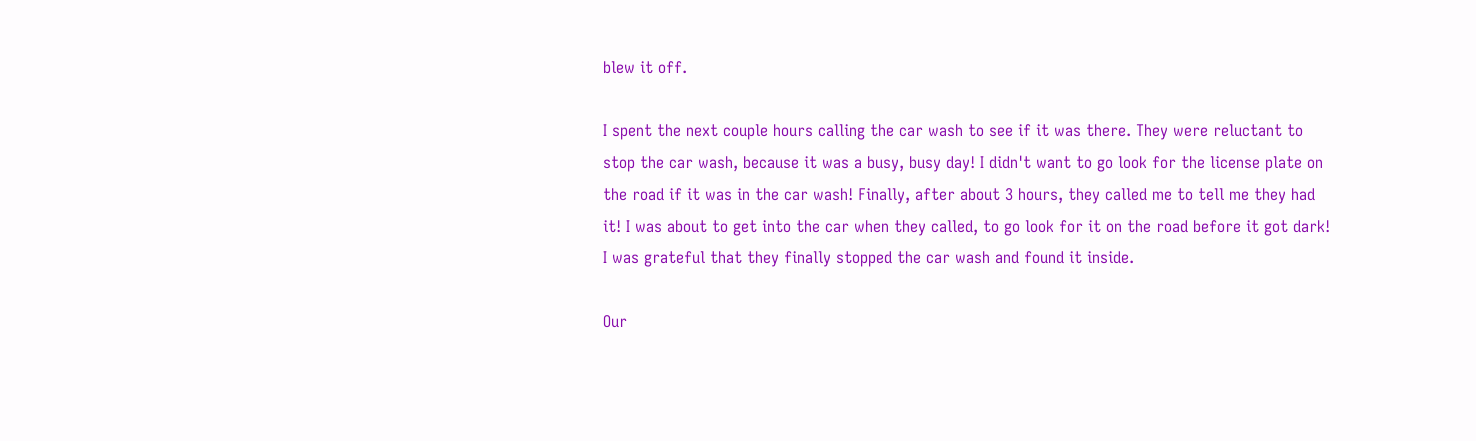blew it off.

I spent the next couple hours calling the car wash to see if it was there. They were reluctant to stop the car wash, because it was a busy, busy day! I didn't want to go look for the license plate on the road if it was in the car wash! Finally, after about 3 hours, they called me to tell me they had it! I was about to get into the car when they called, to go look for it on the road before it got dark! I was grateful that they finally stopped the car wash and found it inside.

Our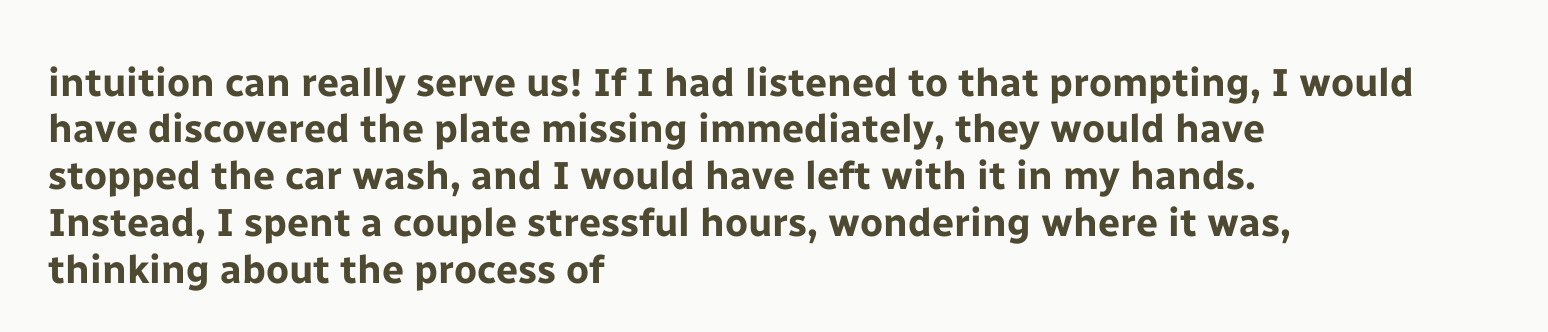intuition can really serve us! If I had listened to that prompting, I would have discovered the plate missing immediately, they would have stopped the car wash, and I would have left with it in my hands. Instead, I spent a couple stressful hours, wondering where it was, thinking about the process of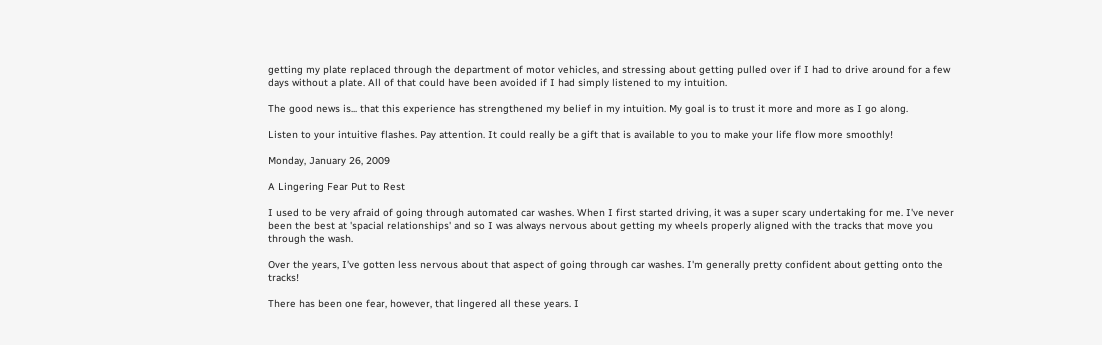getting my plate replaced through the department of motor vehicles, and stressing about getting pulled over if I had to drive around for a few days without a plate. All of that could have been avoided if I had simply listened to my intuition.

The good news is... that this experience has strengthened my belief in my intuition. My goal is to trust it more and more as I go along.

Listen to your intuitive flashes. Pay attention. It could really be a gift that is available to you to make your life flow more smoothly!

Monday, January 26, 2009

A Lingering Fear Put to Rest

I used to be very afraid of going through automated car washes. When I first started driving, it was a super scary undertaking for me. I've never been the best at 'spacial relationships' and so I was always nervous about getting my wheels properly aligned with the tracks that move you through the wash.

Over the years, I've gotten less nervous about that aspect of going through car washes. I'm generally pretty confident about getting onto the tracks!

There has been one fear, however, that lingered all these years. I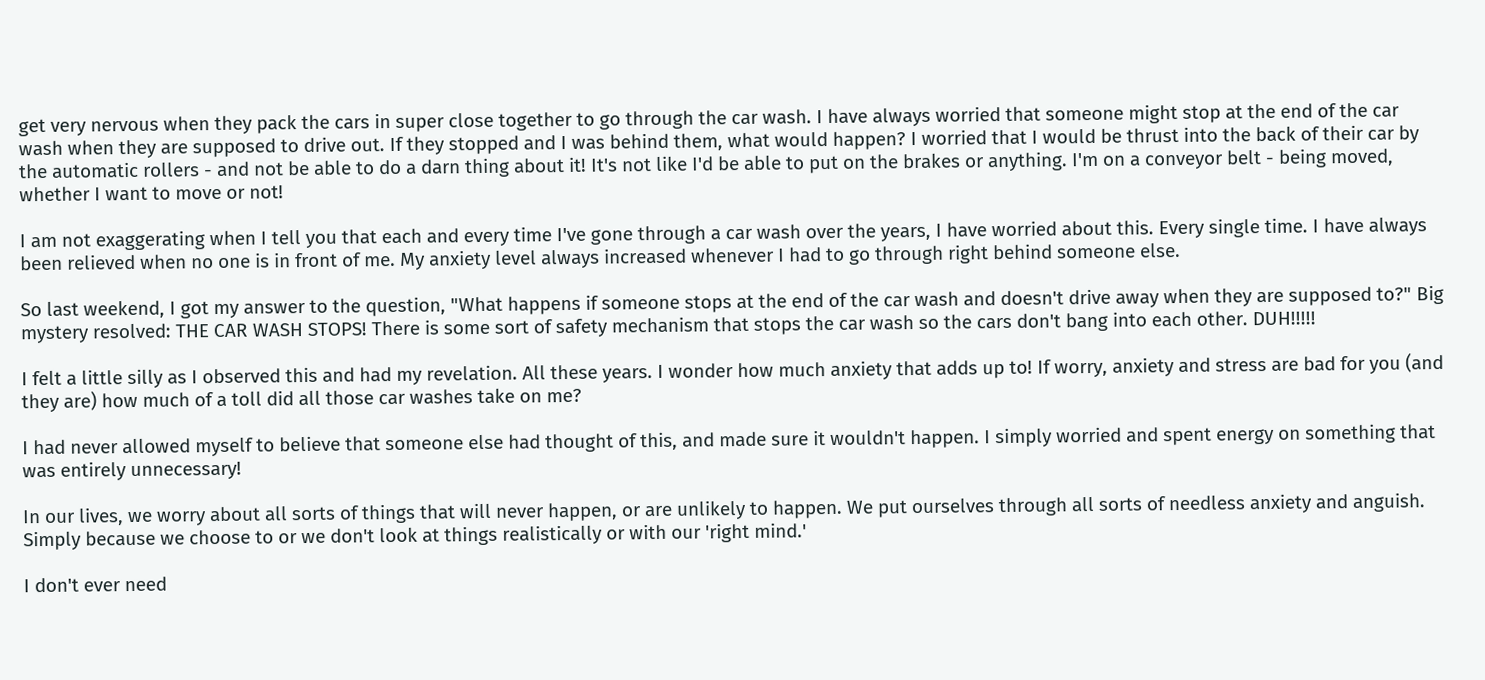get very nervous when they pack the cars in super close together to go through the car wash. I have always worried that someone might stop at the end of the car wash when they are supposed to drive out. If they stopped and I was behind them, what would happen? I worried that I would be thrust into the back of their car by the automatic rollers - and not be able to do a darn thing about it! It's not like I'd be able to put on the brakes or anything. I'm on a conveyor belt - being moved, whether I want to move or not!

I am not exaggerating when I tell you that each and every time I've gone through a car wash over the years, I have worried about this. Every single time. I have always been relieved when no one is in front of me. My anxiety level always increased whenever I had to go through right behind someone else.

So last weekend, I got my answer to the question, "What happens if someone stops at the end of the car wash and doesn't drive away when they are supposed to?" Big mystery resolved: THE CAR WASH STOPS! There is some sort of safety mechanism that stops the car wash so the cars don't bang into each other. DUH!!!!!

I felt a little silly as I observed this and had my revelation. All these years. I wonder how much anxiety that adds up to! If worry, anxiety and stress are bad for you (and they are) how much of a toll did all those car washes take on me?

I had never allowed myself to believe that someone else had thought of this, and made sure it wouldn't happen. I simply worried and spent energy on something that was entirely unnecessary!

In our lives, we worry about all sorts of things that will never happen, or are unlikely to happen. We put ourselves through all sorts of needless anxiety and anguish. Simply because we choose to or we don't look at things realistically or with our 'right mind.'

I don't ever need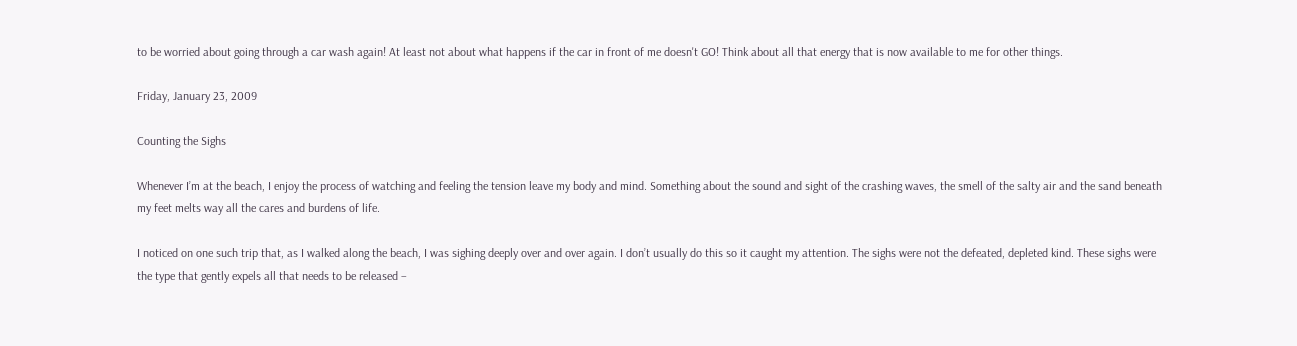to be worried about going through a car wash again! At least not about what happens if the car in front of me doesn't GO! Think about all that energy that is now available to me for other things.

Friday, January 23, 2009

Counting the Sighs

Whenever I’m at the beach, I enjoy the process of watching and feeling the tension leave my body and mind. Something about the sound and sight of the crashing waves, the smell of the salty air and the sand beneath my feet melts way all the cares and burdens of life.

I noticed on one such trip that, as I walked along the beach, I was sighing deeply over and over again. I don’t usually do this so it caught my attention. The sighs were not the defeated, depleted kind. These sighs were the type that gently expels all that needs to be released –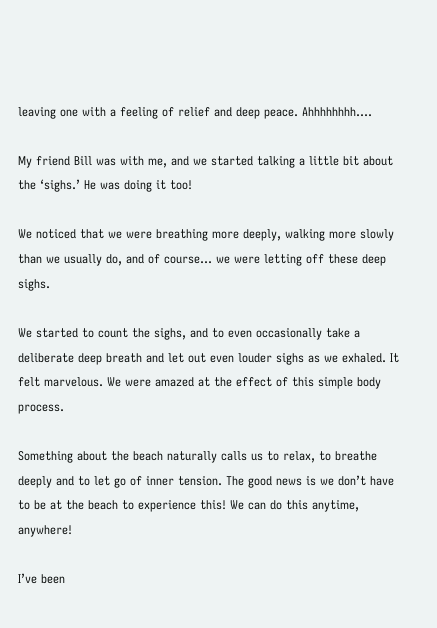leaving one with a feeling of relief and deep peace. Ahhhhhhhh….

My friend Bill was with me, and we started talking a little bit about the ‘sighs.’ He was doing it too!

We noticed that we were breathing more deeply, walking more slowly than we usually do, and of course… we were letting off these deep sighs.

We started to count the sighs, and to even occasionally take a deliberate deep breath and let out even louder sighs as we exhaled. It felt marvelous. We were amazed at the effect of this simple body process.

Something about the beach naturally calls us to relax, to breathe deeply and to let go of inner tension. The good news is we don’t have to be at the beach to experience this! We can do this anytime, anywhere!

I’ve been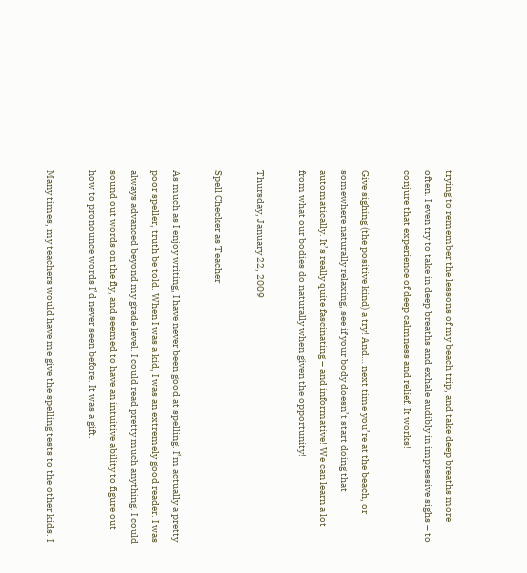trying to remember the lessons of my beach trip, and take deep breaths more often. I even try to take in deep breaths and exhale audibly in impressive sighs – to conjure that experience of deep calmness and relief. It works!

Give sighing (the positive kind) a try! And… next time you’re at the beach, or somewhere naturally relaxing, see if your body doesn’t start doing that automatically. It’s really quite fascinating – and informative! We can learn a lot from what our bodies do naturally when given the opportunity!

Thursday, January 22, 2009

Spell Checker as Teacher

As much as I enjoy writing, I have never been good at spelling. I’m actually a pretty poor speller, truth be told. When I was a kid, I was an extremely good reader. I was always advanced beyond my grade level. I could read pretty much anything. I could sound out words on the fly, and seemed to have an intuitive ability to figure out how to pronounce words I’d never seen before. It was a gift.

Many times, my teachers would have me give the spelling tests to the other kids. I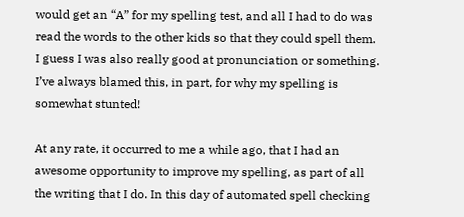would get an “A” for my spelling test, and all I had to do was read the words to the other kids so that they could spell them. I guess I was also really good at pronunciation or something. I’ve always blamed this, in part, for why my spelling is somewhat stunted!

At any rate, it occurred to me a while ago, that I had an awesome opportunity to improve my spelling, as part of all the writing that I do. In this day of automated spell checking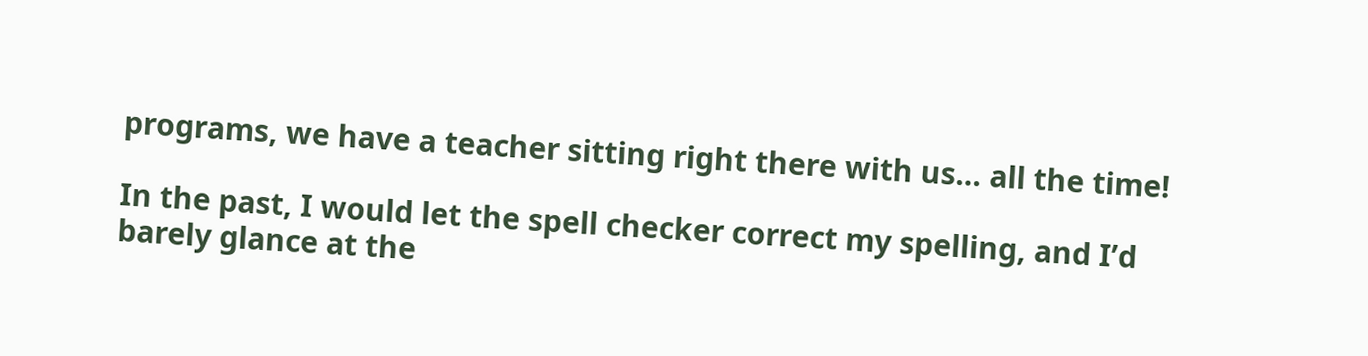programs, we have a teacher sitting right there with us… all the time!

In the past, I would let the spell checker correct my spelling, and I’d barely glance at the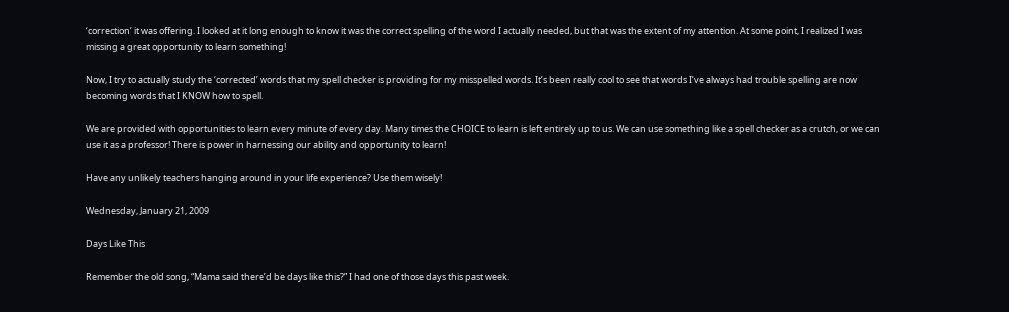‘correction’ it was offering. I looked at it long enough to know it was the correct spelling of the word I actually needed, but that was the extent of my attention. At some point, I realized I was missing a great opportunity to learn something!

Now, I try to actually study the ‘corrected’ words that my spell checker is providing for my misspelled words. It’s been really cool to see that words I’ve always had trouble spelling are now becoming words that I KNOW how to spell.

We are provided with opportunities to learn every minute of every day. Many times the CHOICE to learn is left entirely up to us. We can use something like a spell checker as a crutch, or we can use it as a professor! There is power in harnessing our ability and opportunity to learn!

Have any unlikely teachers hanging around in your life experience? Use them wisely!

Wednesday, January 21, 2009

Days Like This

Remember the old song, “Mama said there’d be days like this?” I had one of those days this past week.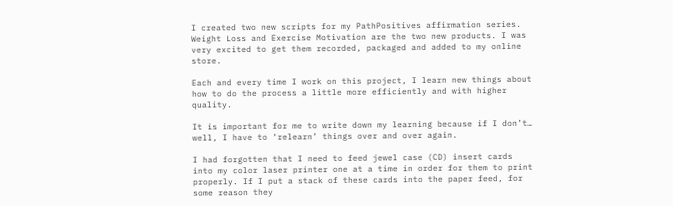I created two new scripts for my PathPositives affirmation series. Weight Loss and Exercise Motivation are the two new products. I was very excited to get them recorded, packaged and added to my online store.

Each and every time I work on this project, I learn new things about how to do the process a little more efficiently and with higher quality.

It is important for me to write down my learning because if I don’t… well, I have to ‘relearn’ things over and over again.

I had forgotten that I need to feed jewel case (CD) insert cards into my color laser printer one at a time in order for them to print properly. If I put a stack of these cards into the paper feed, for some reason they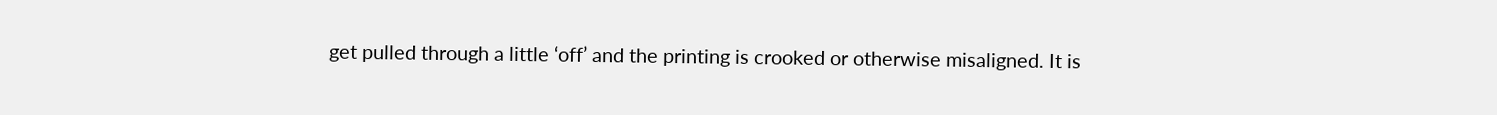get pulled through a little ‘off’ and the printing is crooked or otherwise misaligned. It is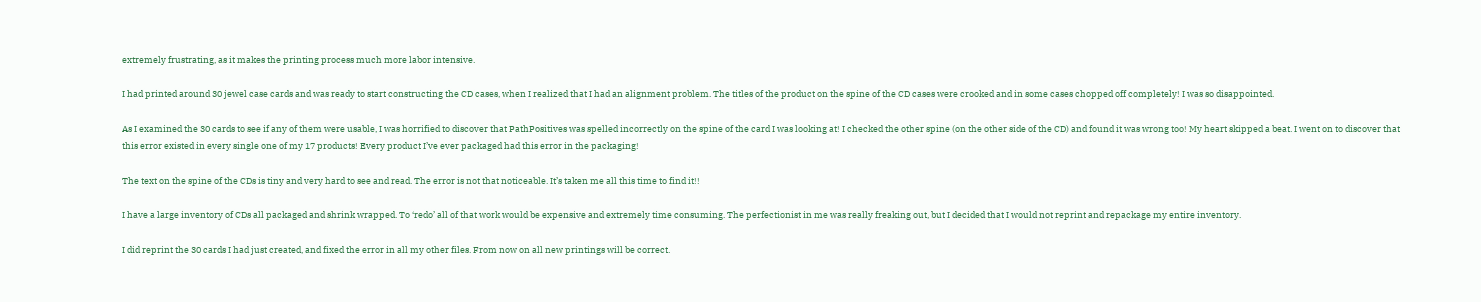extremely frustrating, as it makes the printing process much more labor intensive.

I had printed around 30 jewel case cards and was ready to start constructing the CD cases, when I realized that I had an alignment problem. The titles of the product on the spine of the CD cases were crooked and in some cases chopped off completely! I was so disappointed.

As I examined the 30 cards to see if any of them were usable, I was horrified to discover that PathPositives was spelled incorrectly on the spine of the card I was looking at! I checked the other spine (on the other side of the CD) and found it was wrong too! My heart skipped a beat. I went on to discover that this error existed in every single one of my 17 products! Every product I’ve ever packaged had this error in the packaging!

The text on the spine of the CDs is tiny and very hard to see and read. The error is not that noticeable. It’s taken me all this time to find it!!

I have a large inventory of CDs all packaged and shrink wrapped. To ‘redo’ all of that work would be expensive and extremely time consuming. The perfectionist in me was really freaking out, but I decided that I would not reprint and repackage my entire inventory.

I did reprint the 30 cards I had just created, and fixed the error in all my other files. From now on all new printings will be correct.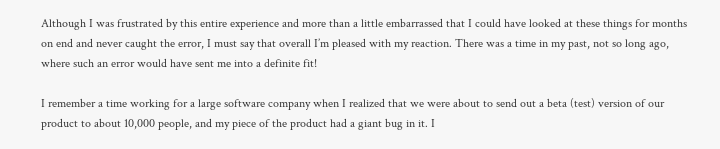Although I was frustrated by this entire experience and more than a little embarrassed that I could have looked at these things for months on end and never caught the error, I must say that overall I’m pleased with my reaction. There was a time in my past, not so long ago, where such an error would have sent me into a definite fit!

I remember a time working for a large software company when I realized that we were about to send out a beta (test) version of our product to about 10,000 people, and my piece of the product had a giant bug in it. I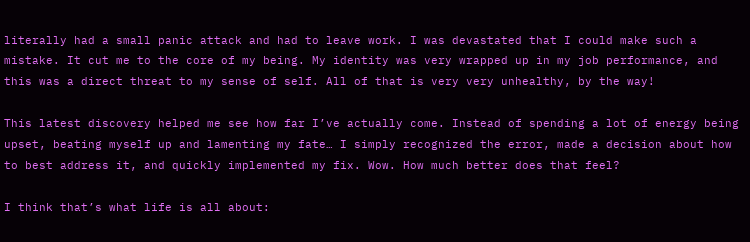literally had a small panic attack and had to leave work. I was devastated that I could make such a mistake. It cut me to the core of my being. My identity was very wrapped up in my job performance, and this was a direct threat to my sense of self. All of that is very very unhealthy, by the way!

This latest discovery helped me see how far I’ve actually come. Instead of spending a lot of energy being upset, beating myself up and lamenting my fate… I simply recognized the error, made a decision about how to best address it, and quickly implemented my fix. Wow. How much better does that feel?

I think that’s what life is all about: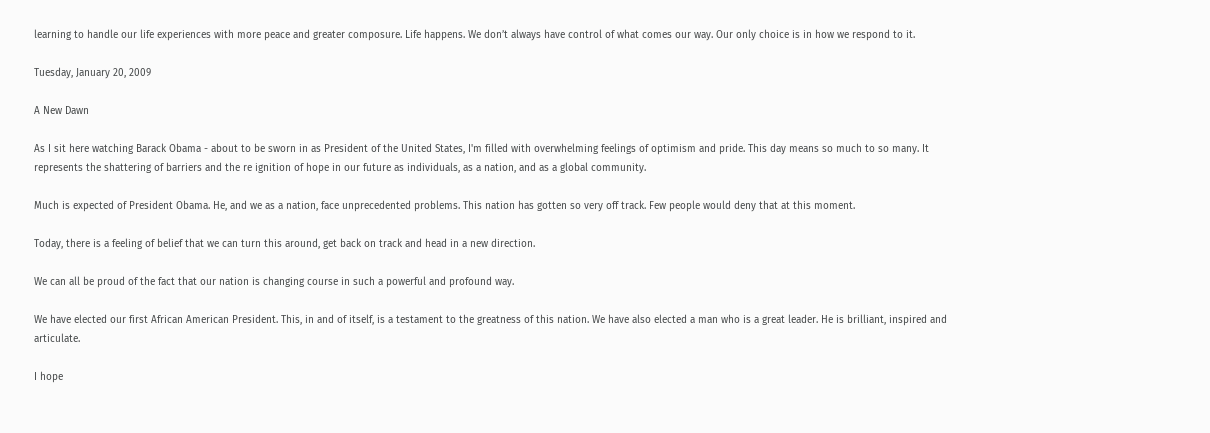learning to handle our life experiences with more peace and greater composure. Life happens. We don’t always have control of what comes our way. Our only choice is in how we respond to it.

Tuesday, January 20, 2009

A New Dawn

As I sit here watching Barack Obama - about to be sworn in as President of the United States, I'm filled with overwhelming feelings of optimism and pride. This day means so much to so many. It represents the shattering of barriers and the re ignition of hope in our future as individuals, as a nation, and as a global community.

Much is expected of President Obama. He, and we as a nation, face unprecedented problems. This nation has gotten so very off track. Few people would deny that at this moment.

Today, there is a feeling of belief that we can turn this around, get back on track and head in a new direction.

We can all be proud of the fact that our nation is changing course in such a powerful and profound way.

We have elected our first African American President. This, in and of itself, is a testament to the greatness of this nation. We have also elected a man who is a great leader. He is brilliant, inspired and articulate.

I hope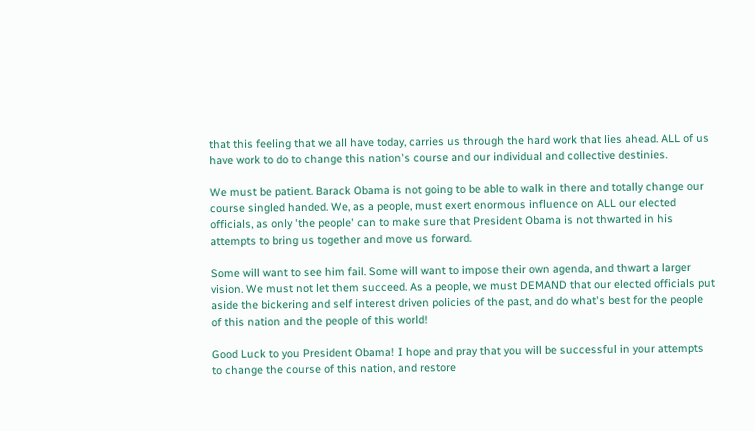that this feeling that we all have today, carries us through the hard work that lies ahead. ALL of us have work to do to change this nation's course and our individual and collective destinies.

We must be patient. Barack Obama is not going to be able to walk in there and totally change our course singled handed. We, as a people, must exert enormous influence on ALL our elected officials, as only 'the people' can to make sure that President Obama is not thwarted in his attempts to bring us together and move us forward.

Some will want to see him fail. Some will want to impose their own agenda, and thwart a larger vision. We must not let them succeed. As a people, we must DEMAND that our elected officials put aside the bickering and self interest driven policies of the past, and do what's best for the people of this nation and the people of this world!

Good Luck to you President Obama! I hope and pray that you will be successful in your attempts to change the course of this nation, and restore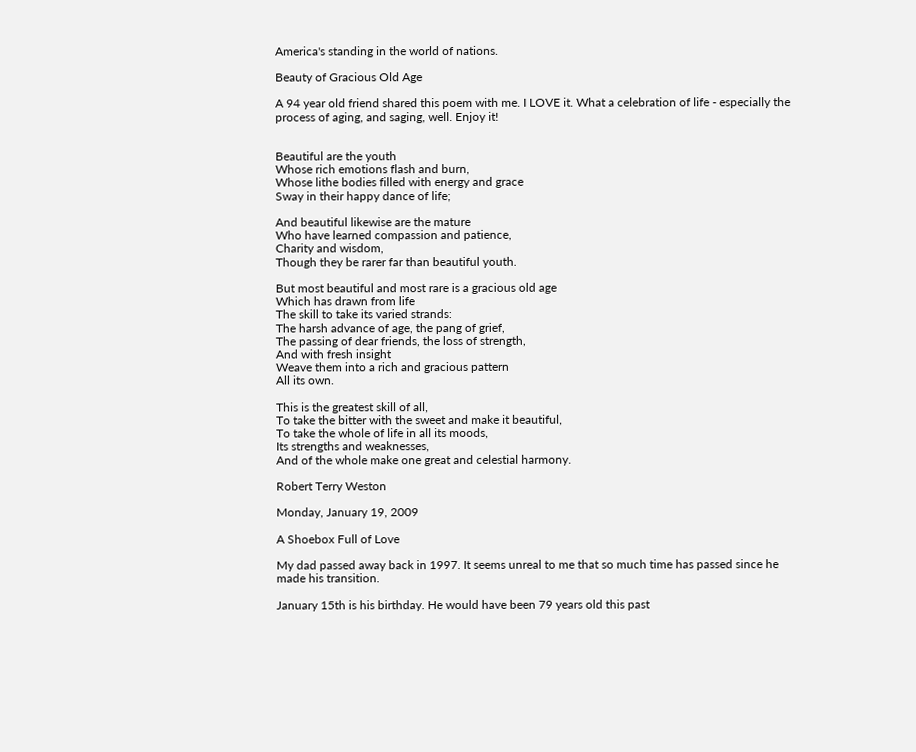America's standing in the world of nations.

Beauty of Gracious Old Age

A 94 year old friend shared this poem with me. I LOVE it. What a celebration of life - especially the process of aging, and saging, well. Enjoy it!


Beautiful are the youth
Whose rich emotions flash and burn,
Whose lithe bodies filled with energy and grace
Sway in their happy dance of life;

And beautiful likewise are the mature
Who have learned compassion and patience,
Charity and wisdom,
Though they be rarer far than beautiful youth.

But most beautiful and most rare is a gracious old age
Which has drawn from life
The skill to take its varied strands:
The harsh advance of age, the pang of grief,
The passing of dear friends, the loss of strength,
And with fresh insight
Weave them into a rich and gracious pattern
All its own.

This is the greatest skill of all,
To take the bitter with the sweet and make it beautiful,
To take the whole of life in all its moods,
Its strengths and weaknesses,
And of the whole make one great and celestial harmony.

Robert Terry Weston

Monday, January 19, 2009

A Shoebox Full of Love

My dad passed away back in 1997. It seems unreal to me that so much time has passed since he made his transition.

January 15th is his birthday. He would have been 79 years old this past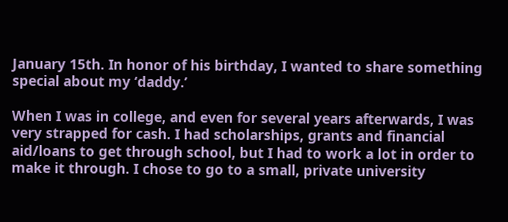January 15th. In honor of his birthday, I wanted to share something special about my ‘daddy.’

When I was in college, and even for several years afterwards, I was very strapped for cash. I had scholarships, grants and financial aid/loans to get through school, but I had to work a lot in order to make it through. I chose to go to a small, private university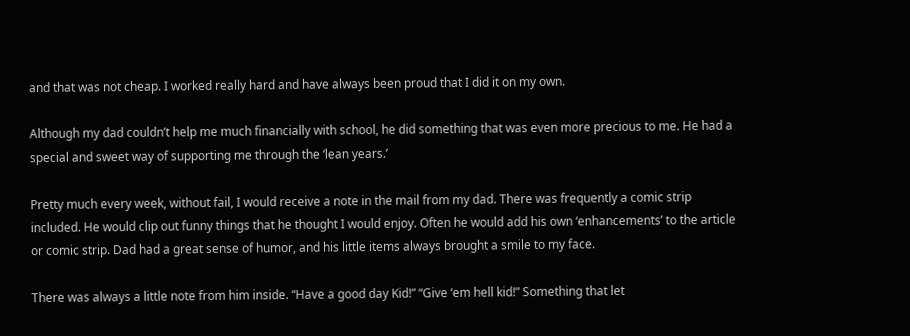and that was not cheap. I worked really hard and have always been proud that I did it on my own.

Although my dad couldn’t help me much financially with school, he did something that was even more precious to me. He had a special and sweet way of supporting me through the ‘lean years.’

Pretty much every week, without fail, I would receive a note in the mail from my dad. There was frequently a comic strip included. He would clip out funny things that he thought I would enjoy. Often he would add his own ‘enhancements’ to the article or comic strip. Dad had a great sense of humor, and his little items always brought a smile to my face.

There was always a little note from him inside. “Have a good day Kid!” “Give ‘em hell kid!” Something that let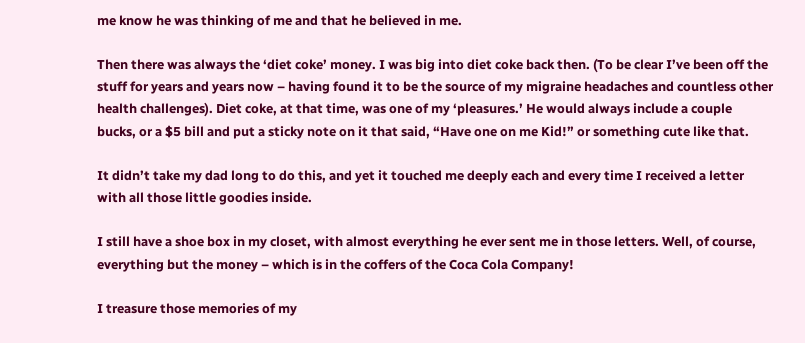me know he was thinking of me and that he believed in me.

Then there was always the ‘diet coke’ money. I was big into diet coke back then. (To be clear I’ve been off the stuff for years and years now – having found it to be the source of my migraine headaches and countless other health challenges). Diet coke, at that time, was one of my ‘pleasures.’ He would always include a couple bucks, or a $5 bill and put a sticky note on it that said, “Have one on me Kid!” or something cute like that.

It didn’t take my dad long to do this, and yet it touched me deeply each and every time I received a letter with all those little goodies inside.

I still have a shoe box in my closet, with almost everything he ever sent me in those letters. Well, of course, everything but the money – which is in the coffers of the Coca Cola Company!

I treasure those memories of my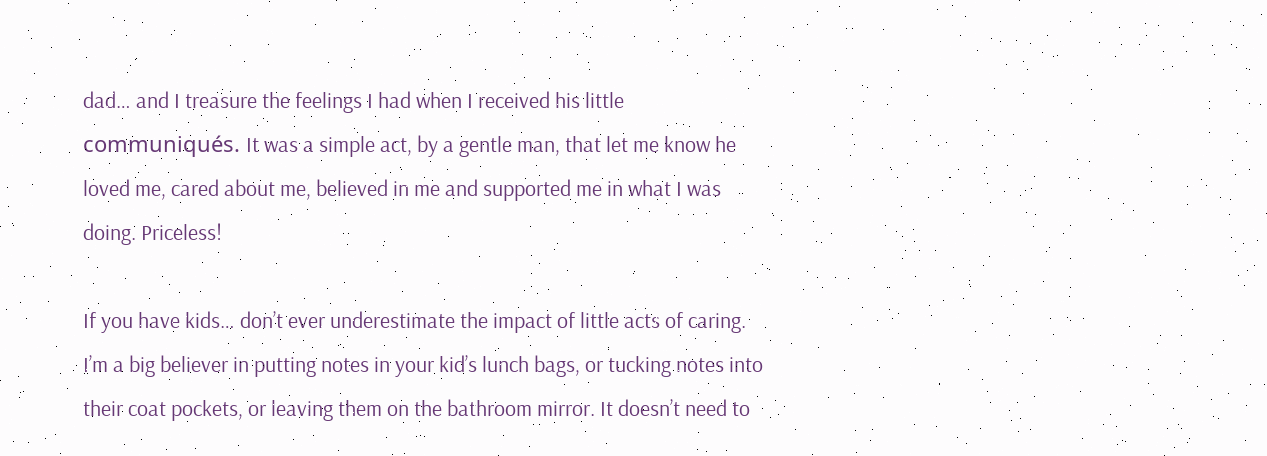dad… and I treasure the feelings I had when I received his little communiqués. It was a simple act, by a gentle man, that let me know he loved me, cared about me, believed in me and supported me in what I was doing. Priceless!

If you have kids… don’t ever underestimate the impact of little acts of caring. I’m a big believer in putting notes in your kid’s lunch bags, or tucking notes into their coat pockets, or leaving them on the bathroom mirror. It doesn’t need to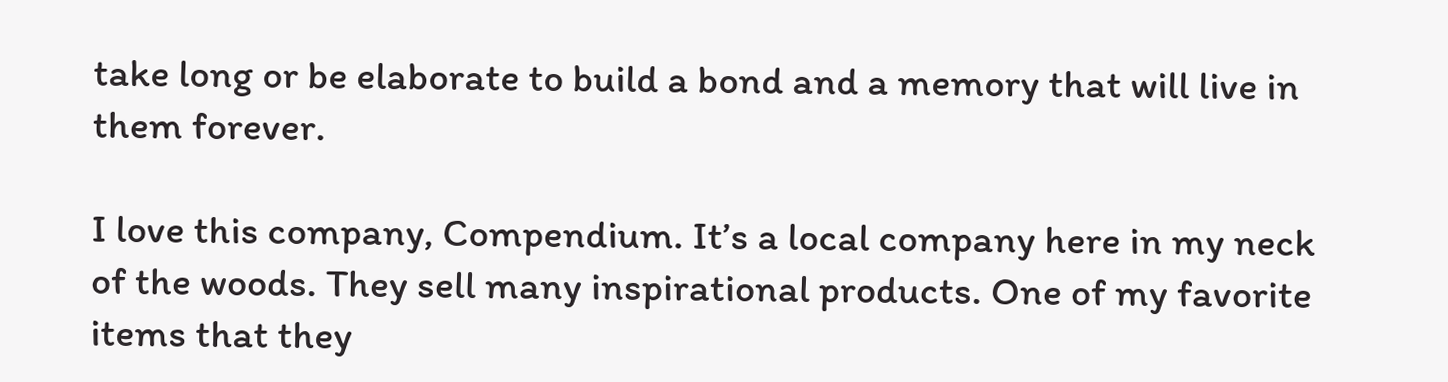take long or be elaborate to build a bond and a memory that will live in them forever.

I love this company, Compendium. It’s a local company here in my neck of the woods. They sell many inspirational products. One of my favorite items that they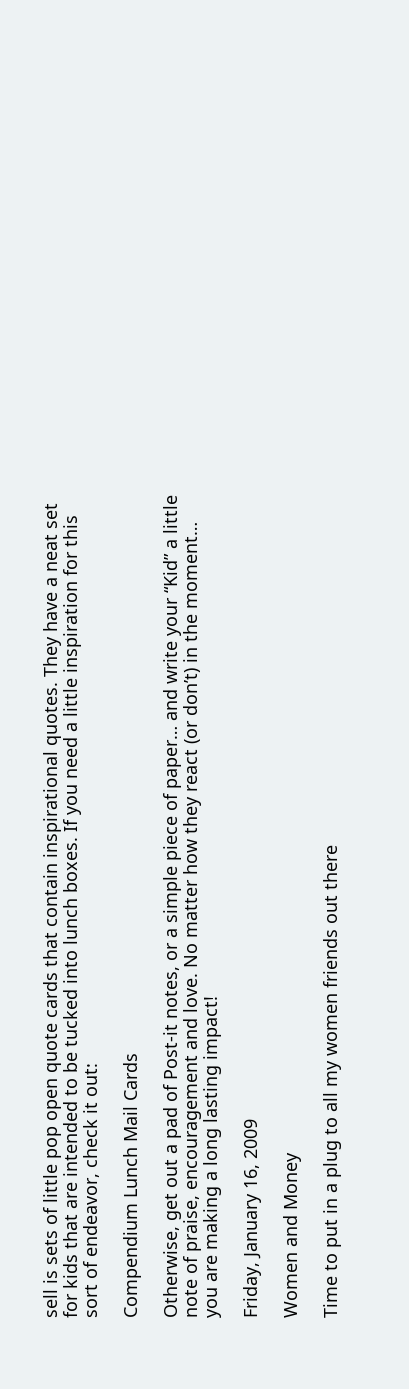sell is sets of little pop open quote cards that contain inspirational quotes. They have a neat set for kids that are intended to be tucked into lunch boxes. If you need a little inspiration for this sort of endeavor, check it out:

Compendium Lunch Mail Cards

Otherwise, get out a pad of Post-it notes, or a simple piece of paper… and write your “Kid” a little note of praise, encouragement and love. No matter how they react (or don’t) in the moment… you are making a long lasting impact!

Friday, January 16, 2009

Women and Money

Time to put in a plug to all my women friends out there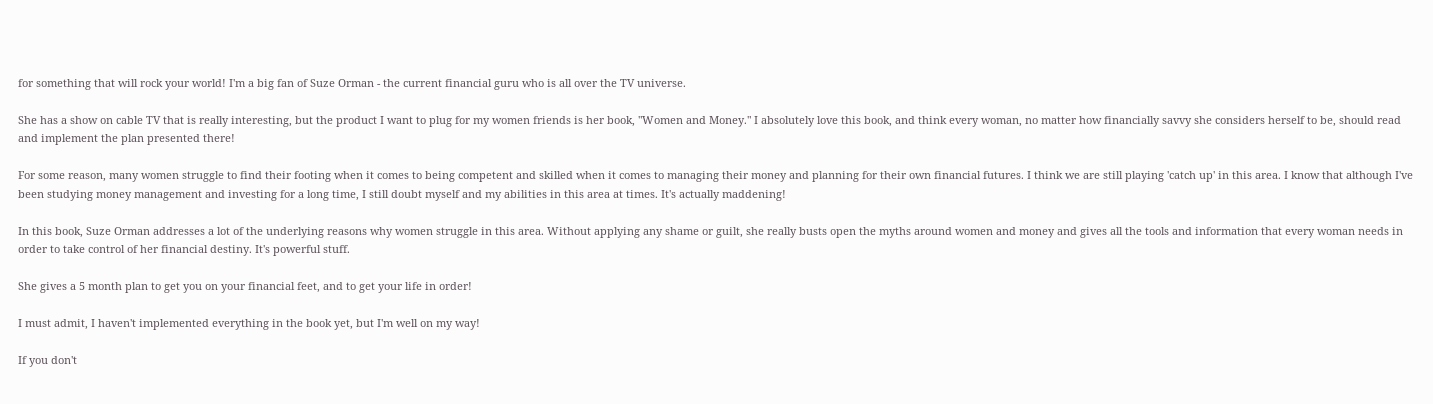for something that will rock your world! I'm a big fan of Suze Orman - the current financial guru who is all over the TV universe.

She has a show on cable TV that is really interesting, but the product I want to plug for my women friends is her book, "Women and Money." I absolutely love this book, and think every woman, no matter how financially savvy she considers herself to be, should read and implement the plan presented there!

For some reason, many women struggle to find their footing when it comes to being competent and skilled when it comes to managing their money and planning for their own financial futures. I think we are still playing 'catch up' in this area. I know that although I've been studying money management and investing for a long time, I still doubt myself and my abilities in this area at times. It's actually maddening!

In this book, Suze Orman addresses a lot of the underlying reasons why women struggle in this area. Without applying any shame or guilt, she really busts open the myths around women and money and gives all the tools and information that every woman needs in order to take control of her financial destiny. It's powerful stuff.

She gives a 5 month plan to get you on your financial feet, and to get your life in order!

I must admit, I haven't implemented everything in the book yet, but I'm well on my way!

If you don't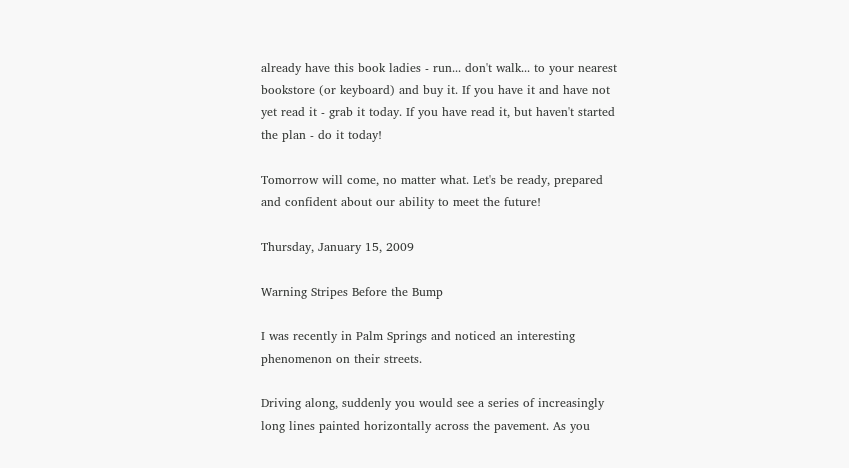already have this book ladies - run... don't walk... to your nearest bookstore (or keyboard) and buy it. If you have it and have not yet read it - grab it today. If you have read it, but haven't started the plan - do it today!

Tomorrow will come, no matter what. Let's be ready, prepared and confident about our ability to meet the future!

Thursday, January 15, 2009

Warning Stripes Before the Bump

I was recently in Palm Springs and noticed an interesting phenomenon on their streets.

Driving along, suddenly you would see a series of increasingly long lines painted horizontally across the pavement. As you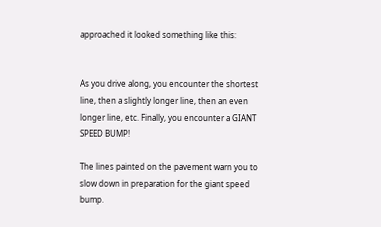approached it looked something like this:


As you drive along, you encounter the shortest line, then a slightly longer line, then an even longer line, etc. Finally, you encounter a GIANT SPEED BUMP!

The lines painted on the pavement warn you to slow down in preparation for the giant speed bump.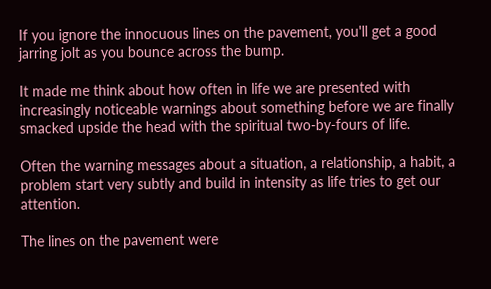If you ignore the innocuous lines on the pavement, you'll get a good jarring jolt as you bounce across the bump.

It made me think about how often in life we are presented with increasingly noticeable warnings about something before we are finally smacked upside the head with the spiritual two-by-fours of life.

Often the warning messages about a situation, a relationship, a habit, a problem start very subtly and build in intensity as life tries to get our attention.

The lines on the pavement were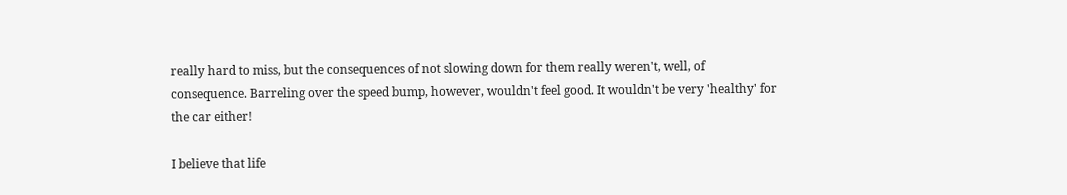really hard to miss, but the consequences of not slowing down for them really weren't, well, of consequence. Barreling over the speed bump, however, wouldn't feel good. It wouldn't be very 'healthy' for the car either!

I believe that life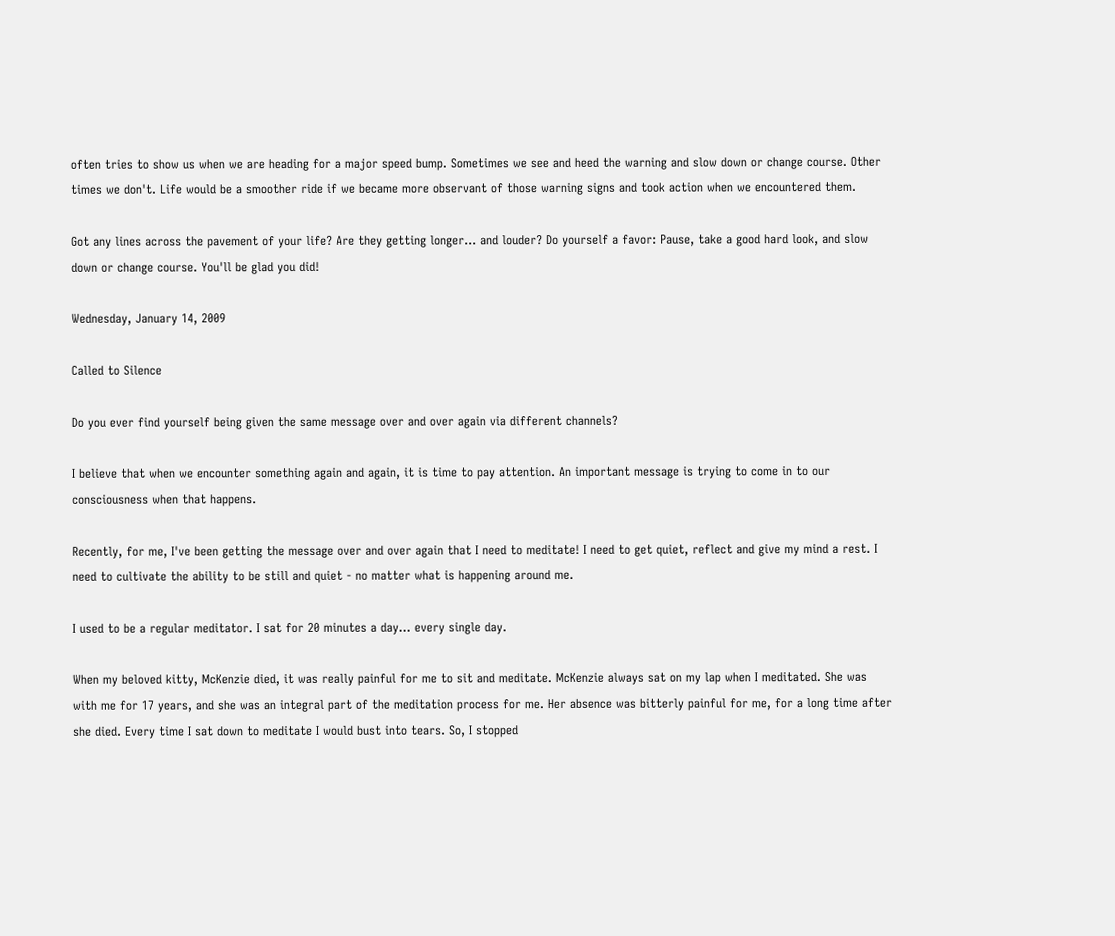often tries to show us when we are heading for a major speed bump. Sometimes we see and heed the warning and slow down or change course. Other times we don't. Life would be a smoother ride if we became more observant of those warning signs and took action when we encountered them.

Got any lines across the pavement of your life? Are they getting longer... and louder? Do yourself a favor: Pause, take a good hard look, and slow down or change course. You'll be glad you did!

Wednesday, January 14, 2009

Called to Silence

Do you ever find yourself being given the same message over and over again via different channels?

I believe that when we encounter something again and again, it is time to pay attention. An important message is trying to come in to our consciousness when that happens.

Recently, for me, I've been getting the message over and over again that I need to meditate! I need to get quiet, reflect and give my mind a rest. I need to cultivate the ability to be still and quiet - no matter what is happening around me.

I used to be a regular meditator. I sat for 20 minutes a day... every single day.

When my beloved kitty, McKenzie died, it was really painful for me to sit and meditate. McKenzie always sat on my lap when I meditated. She was with me for 17 years, and she was an integral part of the meditation process for me. Her absence was bitterly painful for me, for a long time after she died. Every time I sat down to meditate I would bust into tears. So, I stopped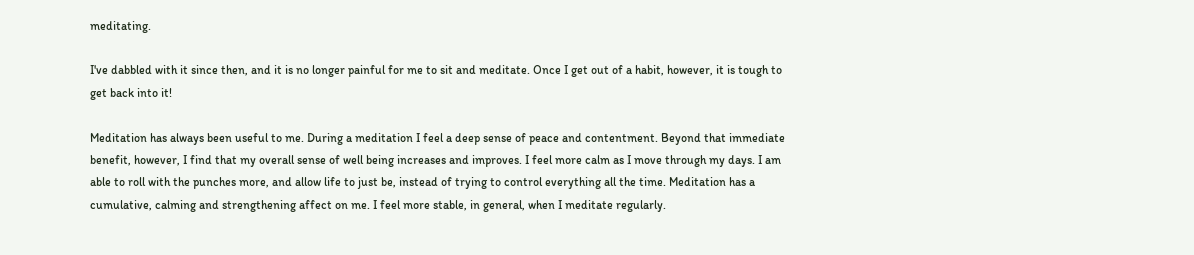meditating.

I've dabbled with it since then, and it is no longer painful for me to sit and meditate. Once I get out of a habit, however, it is tough to get back into it!

Meditation has always been useful to me. During a meditation I feel a deep sense of peace and contentment. Beyond that immediate benefit, however, I find that my overall sense of well being increases and improves. I feel more calm as I move through my days. I am able to roll with the punches more, and allow life to just be, instead of trying to control everything all the time. Meditation has a cumulative, calming and strengthening affect on me. I feel more stable, in general, when I meditate regularly.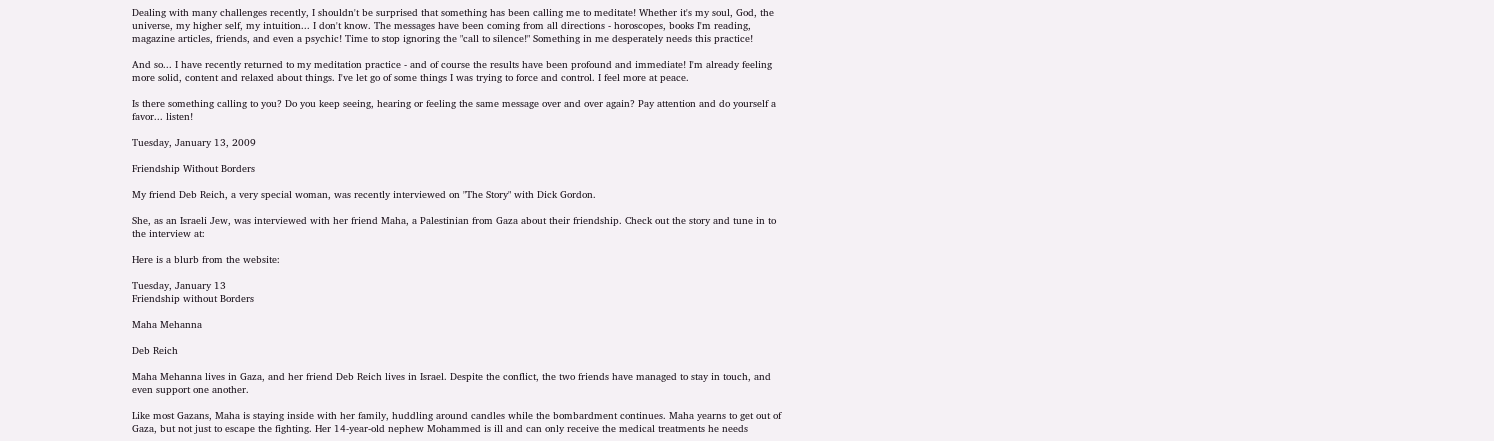Dealing with many challenges recently, I shouldn't be surprised that something has been calling me to meditate! Whether it's my soul, God, the universe, my higher self, my intuition... I don't know. The messages have been coming from all directions - horoscopes, books I'm reading, magazine articles, friends, and even a psychic! Time to stop ignoring the "call to silence!" Something in me desperately needs this practice!

And so... I have recently returned to my meditation practice - and of course the results have been profound and immediate! I'm already feeling more solid, content and relaxed about things. I've let go of some things I was trying to force and control. I feel more at peace.

Is there something calling to you? Do you keep seeing, hearing or feeling the same message over and over again? Pay attention and do yourself a favor... listen!

Tuesday, January 13, 2009

Friendship Without Borders

My friend Deb Reich, a very special woman, was recently interviewed on "The Story" with Dick Gordon.

She, as an Israeli Jew, was interviewed with her friend Maha, a Palestinian from Gaza about their friendship. Check out the story and tune in to the interview at:

Here is a blurb from the website:

Tuesday, January 13
Friendship without Borders

Maha Mehanna

Deb Reich

Maha Mehanna lives in Gaza, and her friend Deb Reich lives in Israel. Despite the conflict, the two friends have managed to stay in touch, and even support one another.

Like most Gazans, Maha is staying inside with her family, huddling around candles while the bombardment continues. Maha yearns to get out of Gaza, but not just to escape the fighting. Her 14-year-old nephew Mohammed is ill and can only receive the medical treatments he needs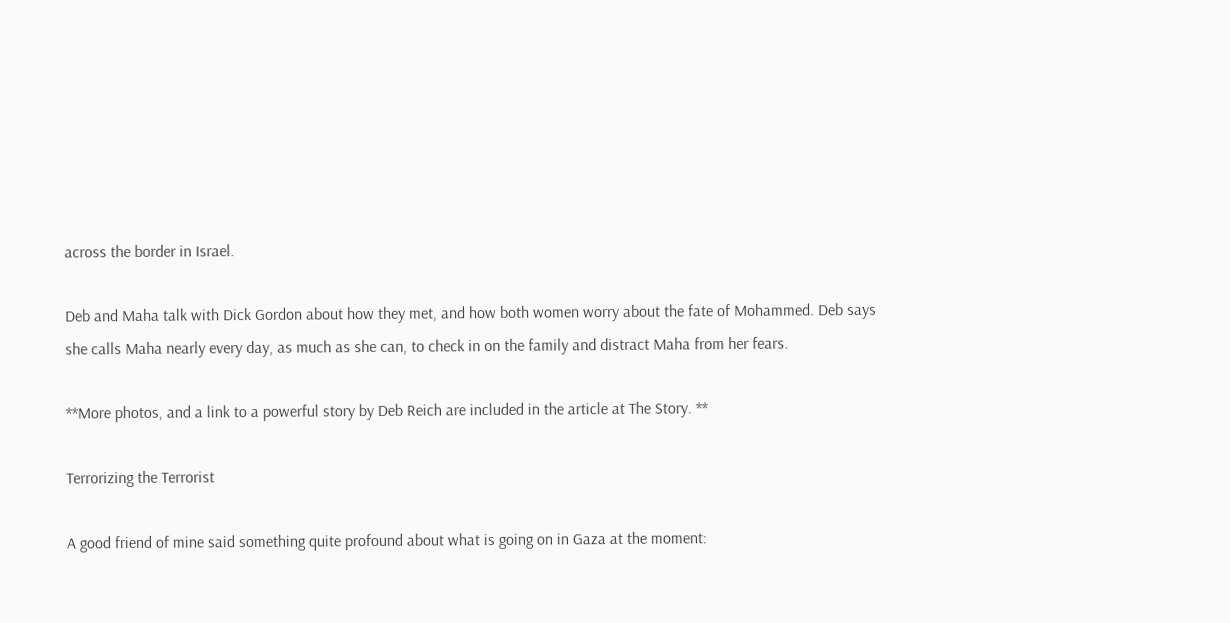across the border in Israel.

Deb and Maha talk with Dick Gordon about how they met, and how both women worry about the fate of Mohammed. Deb says she calls Maha nearly every day, as much as she can, to check in on the family and distract Maha from her fears.

**More photos, and a link to a powerful story by Deb Reich are included in the article at The Story. **

Terrorizing the Terrorist

A good friend of mine said something quite profound about what is going on in Gaza at the moment: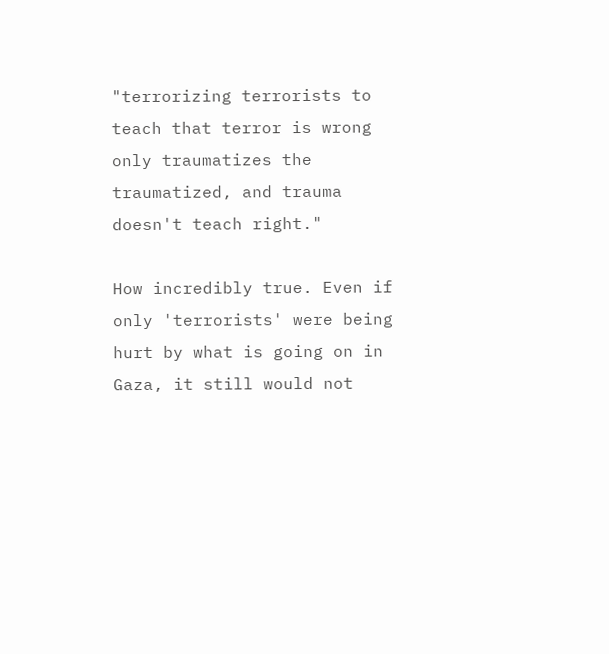"terrorizing terrorists to teach that terror is wrong only traumatizes the traumatized, and trauma doesn't teach right."

How incredibly true. Even if only 'terrorists' were being hurt by what is going on in Gaza, it still would not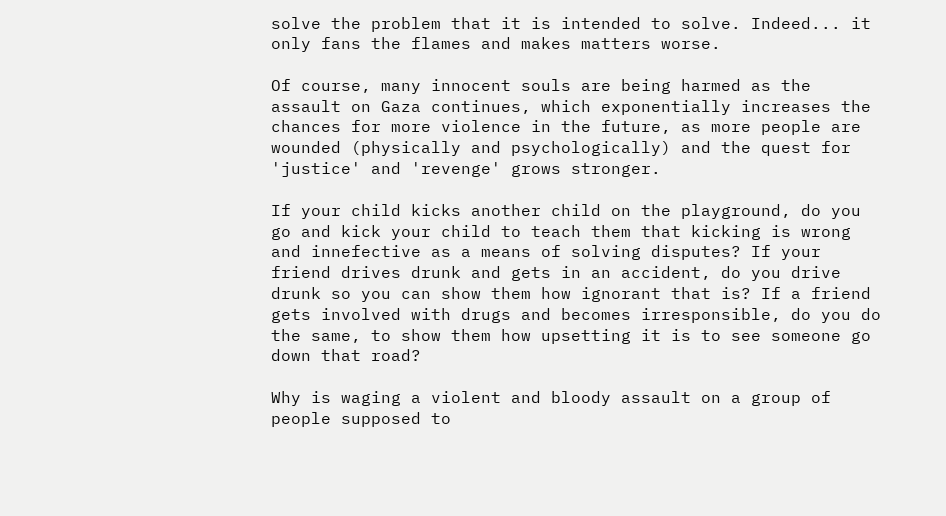solve the problem that it is intended to solve. Indeed... it only fans the flames and makes matters worse.

Of course, many innocent souls are being harmed as the assault on Gaza continues, which exponentially increases the chances for more violence in the future, as more people are wounded (physically and psychologically) and the quest for 'justice' and 'revenge' grows stronger.

If your child kicks another child on the playground, do you go and kick your child to teach them that kicking is wrong and innefective as a means of solving disputes? If your friend drives drunk and gets in an accident, do you drive drunk so you can show them how ignorant that is? If a friend gets involved with drugs and becomes irresponsible, do you do the same, to show them how upsetting it is to see someone go down that road?

Why is waging a violent and bloody assault on a group of people supposed to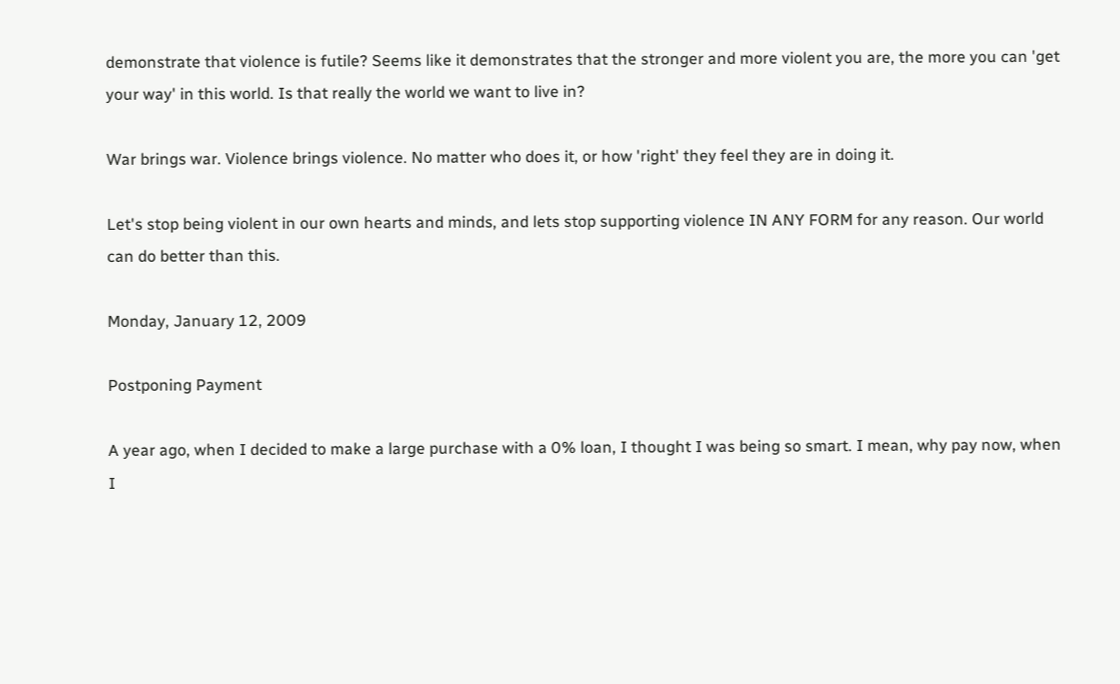demonstrate that violence is futile? Seems like it demonstrates that the stronger and more violent you are, the more you can 'get your way' in this world. Is that really the world we want to live in?

War brings war. Violence brings violence. No matter who does it, or how 'right' they feel they are in doing it.

Let's stop being violent in our own hearts and minds, and lets stop supporting violence IN ANY FORM for any reason. Our world can do better than this.

Monday, January 12, 2009

Postponing Payment

A year ago, when I decided to make a large purchase with a 0% loan, I thought I was being so smart. I mean, why pay now, when I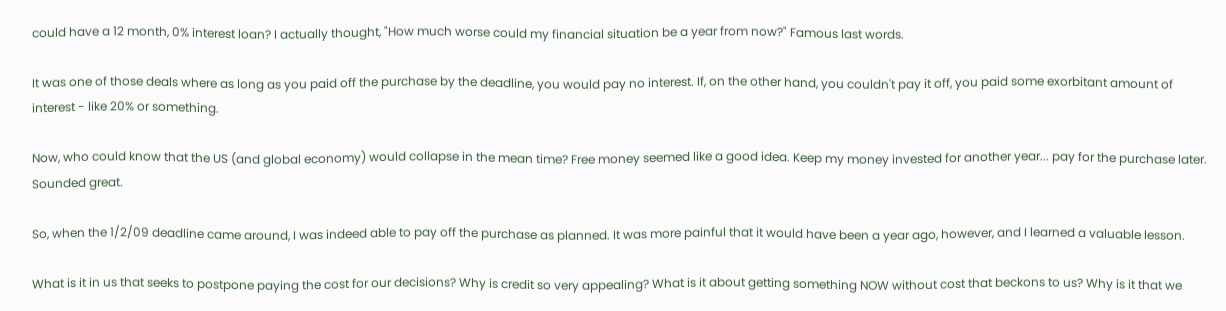could have a 12 month, 0% interest loan? I actually thought, "How much worse could my financial situation be a year from now?" Famous last words.

It was one of those deals where as long as you paid off the purchase by the deadline, you would pay no interest. If, on the other hand, you couldn't pay it off, you paid some exorbitant amount of interest - like 20% or something.

Now, who could know that the US (and global economy) would collapse in the mean time? Free money seemed like a good idea. Keep my money invested for another year... pay for the purchase later. Sounded great.

So, when the 1/2/09 deadline came around, I was indeed able to pay off the purchase as planned. It was more painful that it would have been a year ago, however, and I learned a valuable lesson.

What is it in us that seeks to postpone paying the cost for our decisions? Why is credit so very appealing? What is it about getting something NOW without cost that beckons to us? Why is it that we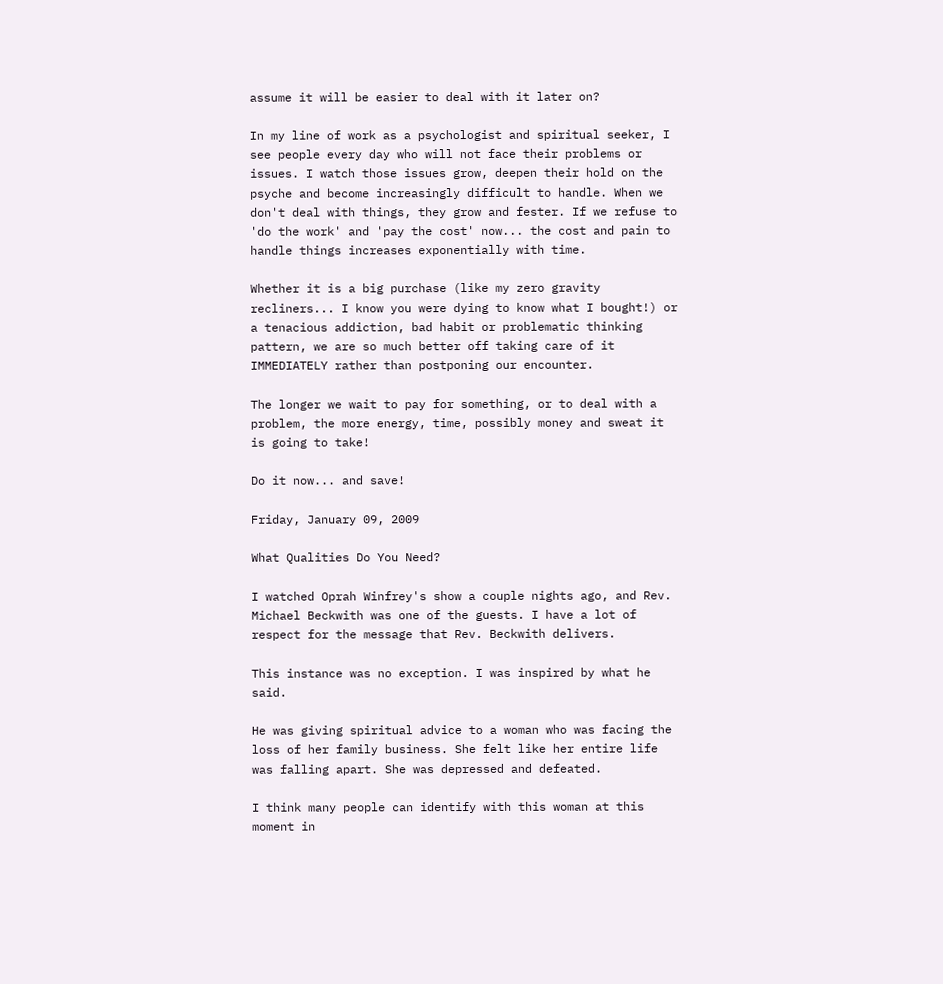assume it will be easier to deal with it later on?

In my line of work as a psychologist and spiritual seeker, I see people every day who will not face their problems or issues. I watch those issues grow, deepen their hold on the psyche and become increasingly difficult to handle. When we don't deal with things, they grow and fester. If we refuse to 'do the work' and 'pay the cost' now... the cost and pain to handle things increases exponentially with time.

Whether it is a big purchase (like my zero gravity recliners... I know you were dying to know what I bought!) or a tenacious addiction, bad habit or problematic thinking pattern, we are so much better off taking care of it IMMEDIATELY rather than postponing our encounter.

The longer we wait to pay for something, or to deal with a problem, the more energy, time, possibly money and sweat it is going to take!

Do it now... and save!

Friday, January 09, 2009

What Qualities Do You Need?

I watched Oprah Winfrey's show a couple nights ago, and Rev. Michael Beckwith was one of the guests. I have a lot of respect for the message that Rev. Beckwith delivers.

This instance was no exception. I was inspired by what he said.

He was giving spiritual advice to a woman who was facing the loss of her family business. She felt like her entire life was falling apart. She was depressed and defeated.

I think many people can identify with this woman at this moment in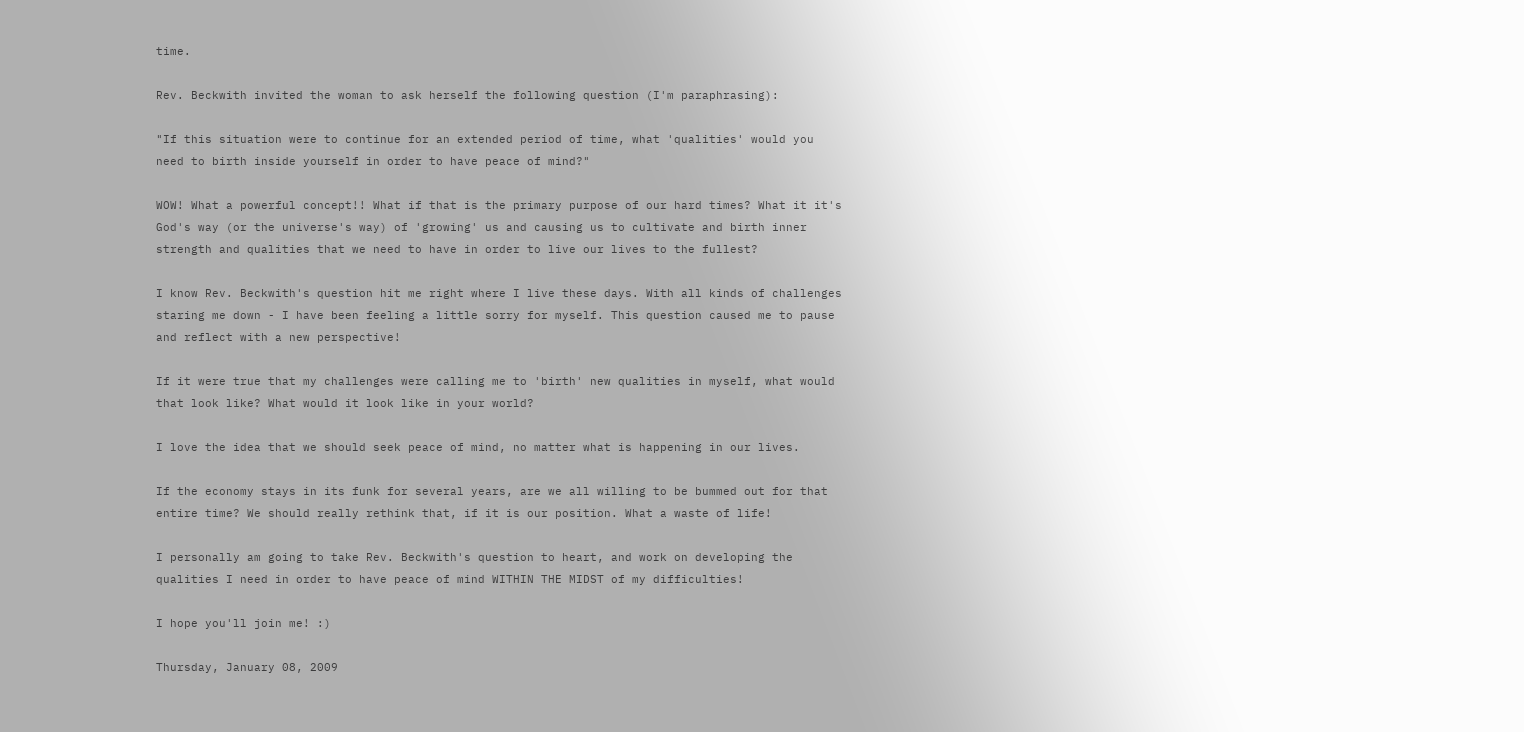time.

Rev. Beckwith invited the woman to ask herself the following question (I'm paraphrasing):

"If this situation were to continue for an extended period of time, what 'qualities' would you need to birth inside yourself in order to have peace of mind?"

WOW! What a powerful concept!! What if that is the primary purpose of our hard times? What it it's God's way (or the universe's way) of 'growing' us and causing us to cultivate and birth inner strength and qualities that we need to have in order to live our lives to the fullest?

I know Rev. Beckwith's question hit me right where I live these days. With all kinds of challenges staring me down - I have been feeling a little sorry for myself. This question caused me to pause and reflect with a new perspective!

If it were true that my challenges were calling me to 'birth' new qualities in myself, what would that look like? What would it look like in your world?

I love the idea that we should seek peace of mind, no matter what is happening in our lives.

If the economy stays in its funk for several years, are we all willing to be bummed out for that entire time? We should really rethink that, if it is our position. What a waste of life!

I personally am going to take Rev. Beckwith's question to heart, and work on developing the qualities I need in order to have peace of mind WITHIN THE MIDST of my difficulties!

I hope you'll join me! :)

Thursday, January 08, 2009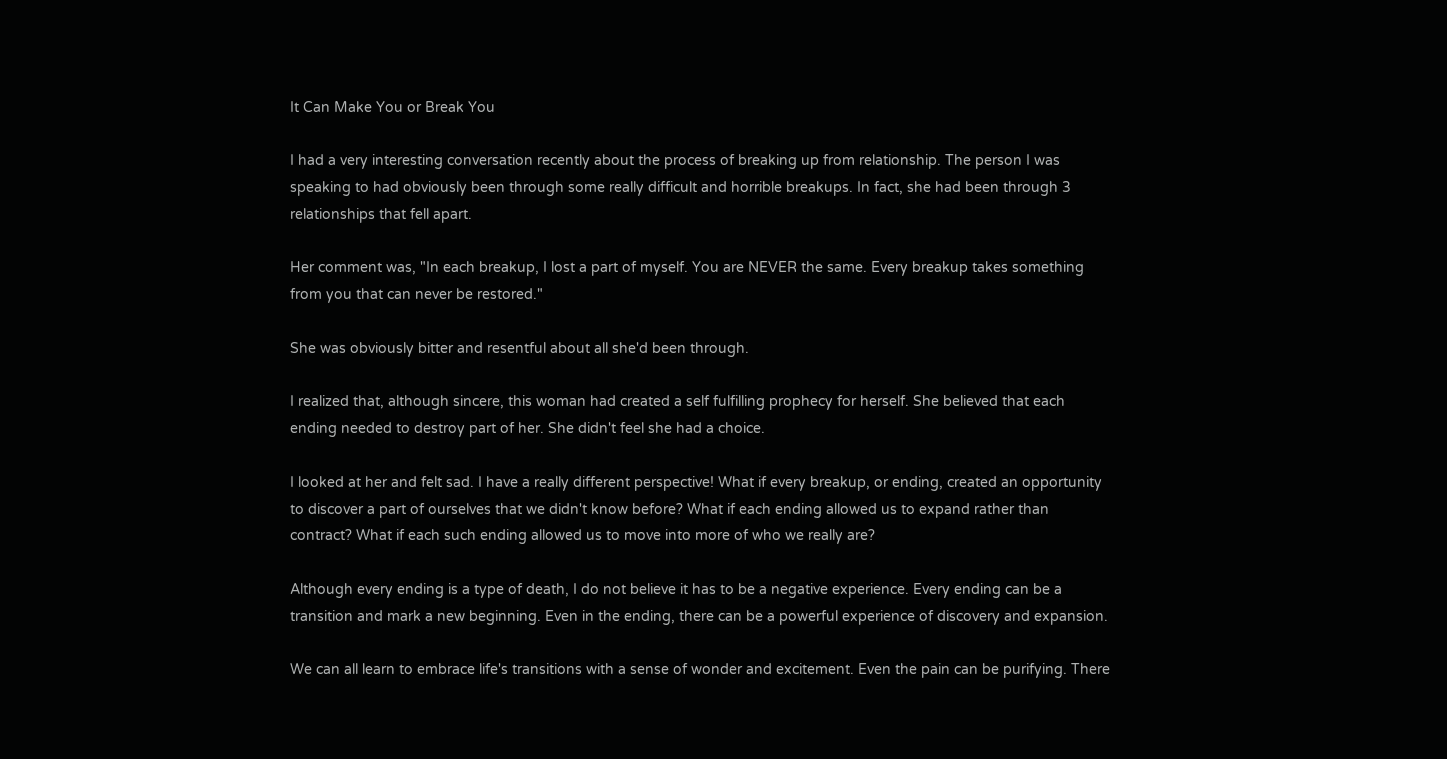It Can Make You or Break You

I had a very interesting conversation recently about the process of breaking up from relationship. The person I was speaking to had obviously been through some really difficult and horrible breakups. In fact, she had been through 3 relationships that fell apart.

Her comment was, "In each breakup, I lost a part of myself. You are NEVER the same. Every breakup takes something from you that can never be restored."

She was obviously bitter and resentful about all she'd been through.

I realized that, although sincere, this woman had created a self fulfilling prophecy for herself. She believed that each ending needed to destroy part of her. She didn't feel she had a choice.

I looked at her and felt sad. I have a really different perspective! What if every breakup, or ending, created an opportunity to discover a part of ourselves that we didn't know before? What if each ending allowed us to expand rather than contract? What if each such ending allowed us to move into more of who we really are?

Although every ending is a type of death, I do not believe it has to be a negative experience. Every ending can be a transition and mark a new beginning. Even in the ending, there can be a powerful experience of discovery and expansion.

We can all learn to embrace life's transitions with a sense of wonder and excitement. Even the pain can be purifying. There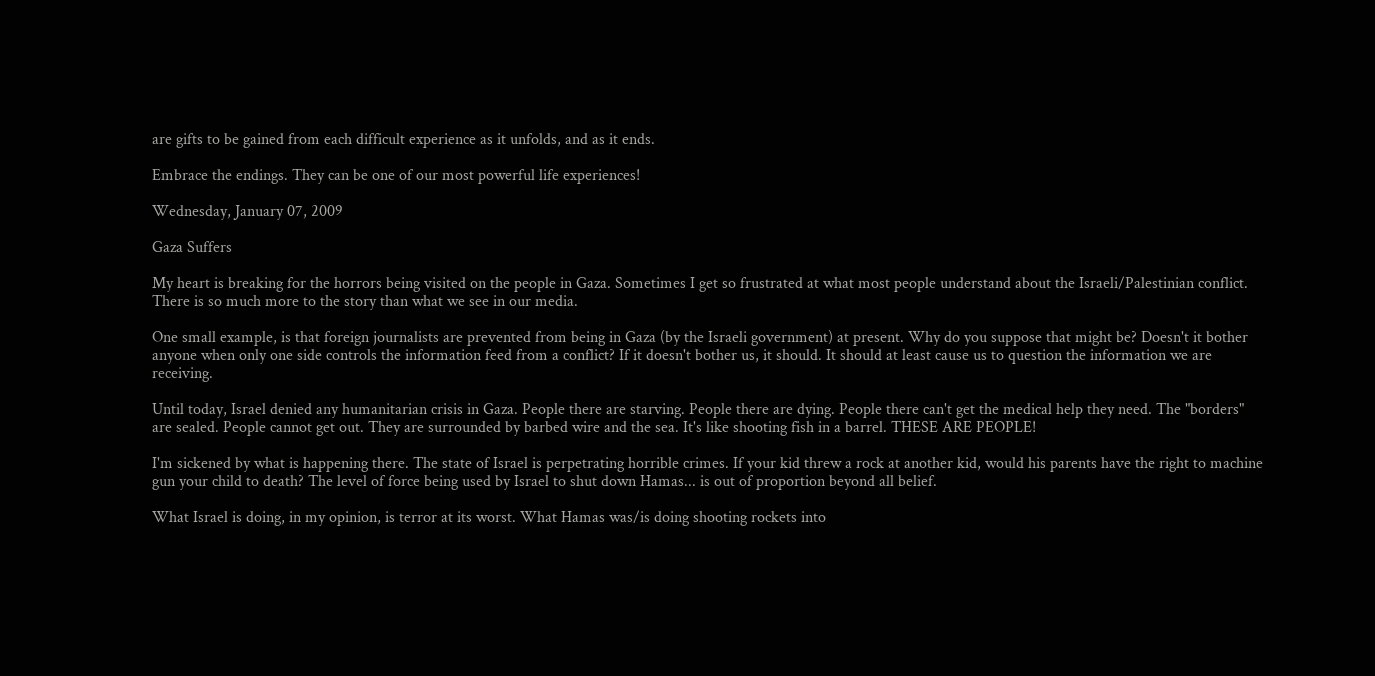are gifts to be gained from each difficult experience as it unfolds, and as it ends.

Embrace the endings. They can be one of our most powerful life experiences!

Wednesday, January 07, 2009

Gaza Suffers

My heart is breaking for the horrors being visited on the people in Gaza. Sometimes I get so frustrated at what most people understand about the Israeli/Palestinian conflict. There is so much more to the story than what we see in our media.

One small example, is that foreign journalists are prevented from being in Gaza (by the Israeli government) at present. Why do you suppose that might be? Doesn't it bother anyone when only one side controls the information feed from a conflict? If it doesn't bother us, it should. It should at least cause us to question the information we are receiving.

Until today, Israel denied any humanitarian crisis in Gaza. People there are starving. People there are dying. People there can't get the medical help they need. The "borders" are sealed. People cannot get out. They are surrounded by barbed wire and the sea. It's like shooting fish in a barrel. THESE ARE PEOPLE!

I'm sickened by what is happening there. The state of Israel is perpetrating horrible crimes. If your kid threw a rock at another kid, would his parents have the right to machine gun your child to death? The level of force being used by Israel to shut down Hamas... is out of proportion beyond all belief.

What Israel is doing, in my opinion, is terror at its worst. What Hamas was/is doing shooting rockets into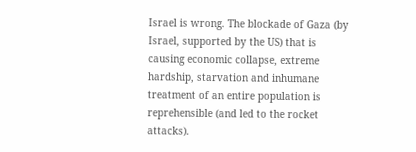Israel is wrong. The blockade of Gaza (by Israel, supported by the US) that is causing economic collapse, extreme hardship, starvation and inhumane treatment of an entire population is reprehensible (and led to the rocket attacks).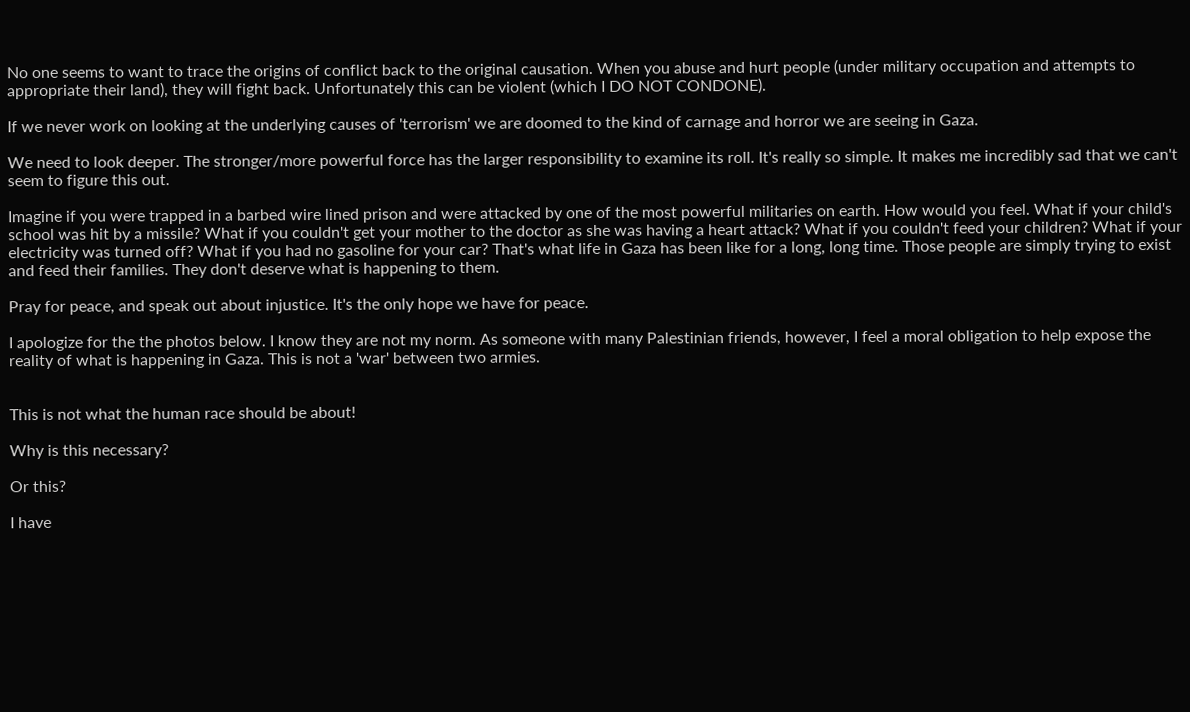No one seems to want to trace the origins of conflict back to the original causation. When you abuse and hurt people (under military occupation and attempts to appropriate their land), they will fight back. Unfortunately this can be violent (which I DO NOT CONDONE).

If we never work on looking at the underlying causes of 'terrorism' we are doomed to the kind of carnage and horror we are seeing in Gaza.

We need to look deeper. The stronger/more powerful force has the larger responsibility to examine its roll. It's really so simple. It makes me incredibly sad that we can't seem to figure this out.

Imagine if you were trapped in a barbed wire lined prison and were attacked by one of the most powerful militaries on earth. How would you feel. What if your child's school was hit by a missile? What if you couldn't get your mother to the doctor as she was having a heart attack? What if you couldn't feed your children? What if your electricity was turned off? What if you had no gasoline for your car? That's what life in Gaza has been like for a long, long time. Those people are simply trying to exist and feed their families. They don't deserve what is happening to them.

Pray for peace, and speak out about injustice. It's the only hope we have for peace.

I apologize for the the photos below. I know they are not my norm. As someone with many Palestinian friends, however, I feel a moral obligation to help expose the reality of what is happening in Gaza. This is not a 'war' between two armies.


This is not what the human race should be about!

Why is this necessary?

Or this?

I have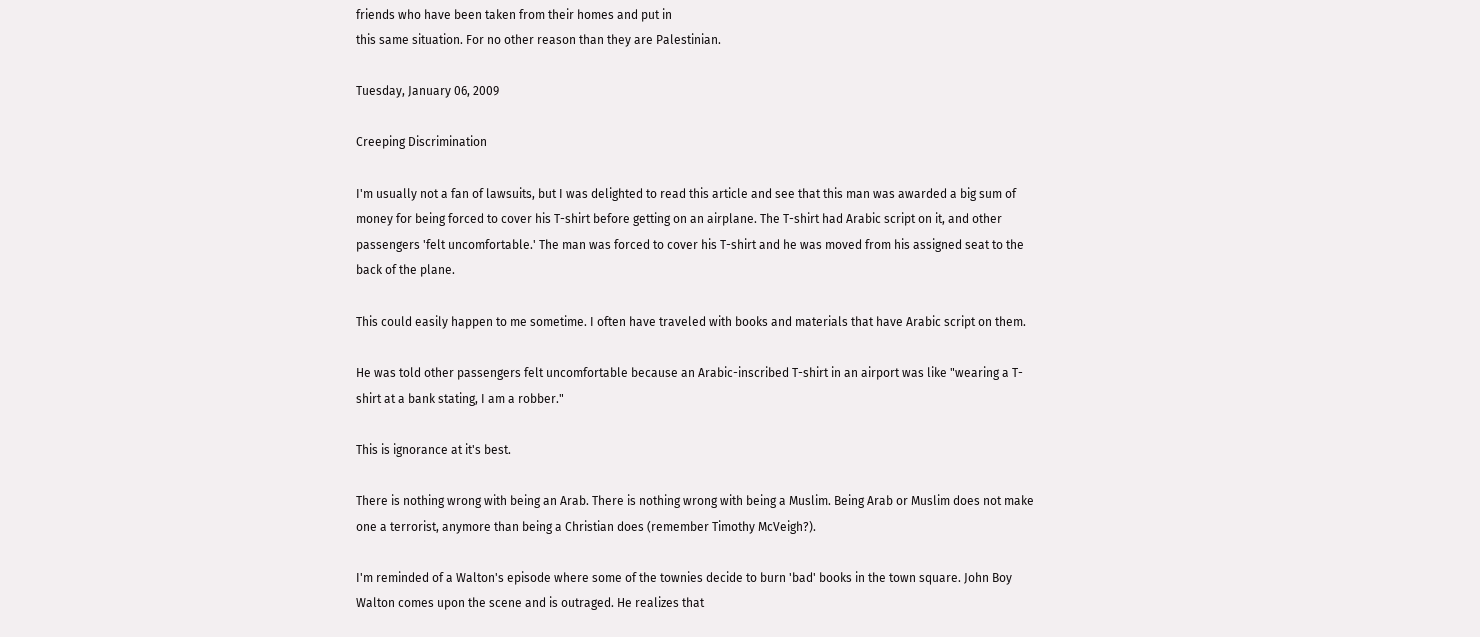friends who have been taken from their homes and put in
this same situation. For no other reason than they are Palestinian.

Tuesday, January 06, 2009

Creeping Discrimination

I'm usually not a fan of lawsuits, but I was delighted to read this article and see that this man was awarded a big sum of money for being forced to cover his T-shirt before getting on an airplane. The T-shirt had Arabic script on it, and other passengers 'felt uncomfortable.' The man was forced to cover his T-shirt and he was moved from his assigned seat to the back of the plane.

This could easily happen to me sometime. I often have traveled with books and materials that have Arabic script on them.

He was told other passengers felt uncomfortable because an Arabic-inscribed T-shirt in an airport was like "wearing a T-shirt at a bank stating, I am a robber."

This is ignorance at it's best.

There is nothing wrong with being an Arab. There is nothing wrong with being a Muslim. Being Arab or Muslim does not make one a terrorist, anymore than being a Christian does (remember Timothy McVeigh?).

I'm reminded of a Walton's episode where some of the townies decide to burn 'bad' books in the town square. John Boy Walton comes upon the scene and is outraged. He realizes that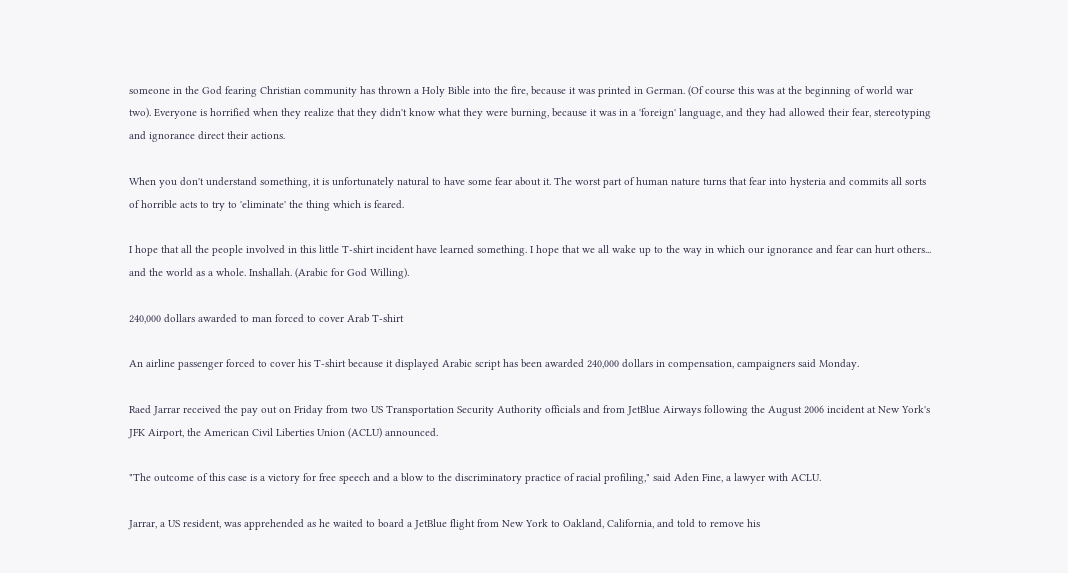someone in the God fearing Christian community has thrown a Holy Bible into the fire, because it was printed in German. (Of course this was at the beginning of world war two). Everyone is horrified when they realize that they didn't know what they were burning, because it was in a 'foreign' language, and they had allowed their fear, stereotyping and ignorance direct their actions.

When you don't understand something, it is unfortunately natural to have some fear about it. The worst part of human nature turns that fear into hysteria and commits all sorts of horrible acts to try to 'eliminate' the thing which is feared.

I hope that all the people involved in this little T-shirt incident have learned something. I hope that we all wake up to the way in which our ignorance and fear can hurt others... and the world as a whole. Inshallah. (Arabic for God Willing).

240,000 dollars awarded to man forced to cover Arab T-shirt

An airline passenger forced to cover his T-shirt because it displayed Arabic script has been awarded 240,000 dollars in compensation, campaigners said Monday.

Raed Jarrar received the pay out on Friday from two US Transportation Security Authority officials and from JetBlue Airways following the August 2006 incident at New York's JFK Airport, the American Civil Liberties Union (ACLU) announced.

"The outcome of this case is a victory for free speech and a blow to the discriminatory practice of racial profiling," said Aden Fine, a lawyer with ACLU.

Jarrar, a US resident, was apprehended as he waited to board a JetBlue flight from New York to Oakland, California, and told to remove his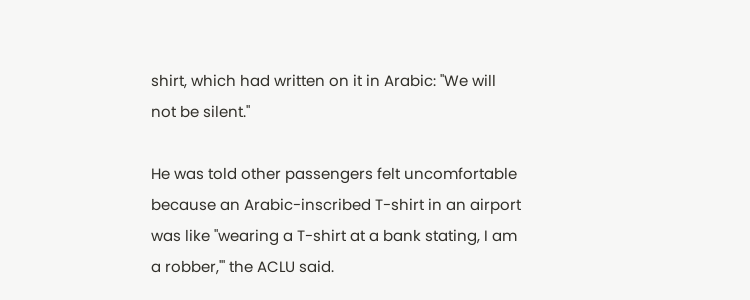shirt, which had written on it in Arabic: "We will not be silent."

He was told other passengers felt uncomfortable because an Arabic-inscribed T-shirt in an airport was like "wearing a T-shirt at a bank stating, I am a robber,'" the ACLU said.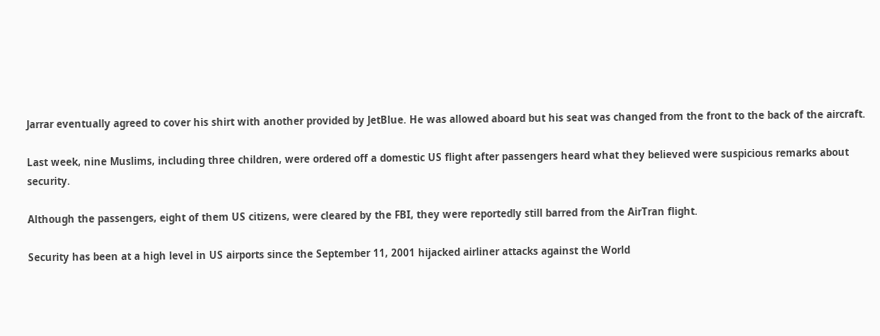Jarrar eventually agreed to cover his shirt with another provided by JetBlue. He was allowed aboard but his seat was changed from the front to the back of the aircraft.

Last week, nine Muslims, including three children, were ordered off a domestic US flight after passengers heard what they believed were suspicious remarks about security.

Although the passengers, eight of them US citizens, were cleared by the FBI, they were reportedly still barred from the AirTran flight.

Security has been at a high level in US airports since the September 11, 2001 hijacked airliner attacks against the World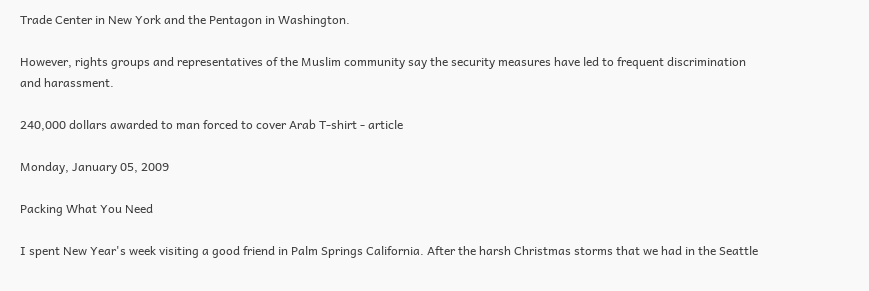Trade Center in New York and the Pentagon in Washington.

However, rights groups and representatives of the Muslim community say the security measures have led to frequent discrimination and harassment.

240,000 dollars awarded to man forced to cover Arab T-shirt - article

Monday, January 05, 2009

Packing What You Need

I spent New Year's week visiting a good friend in Palm Springs California. After the harsh Christmas storms that we had in the Seattle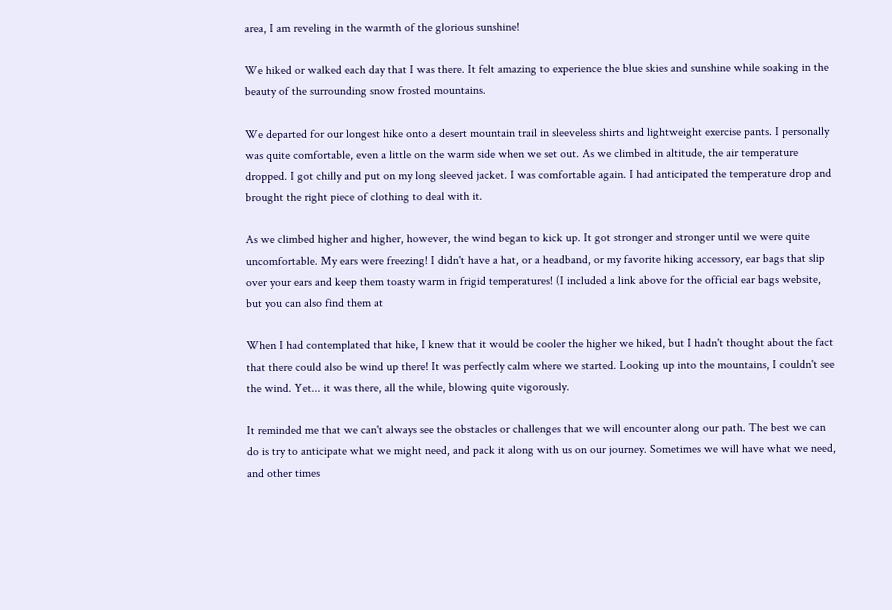area, I am reveling in the warmth of the glorious sunshine!

We hiked or walked each day that I was there. It felt amazing to experience the blue skies and sunshine while soaking in the beauty of the surrounding snow frosted mountains.

We departed for our longest hike onto a desert mountain trail in sleeveless shirts and lightweight exercise pants. I personally was quite comfortable, even a little on the warm side when we set out. As we climbed in altitude, the air temperature dropped. I got chilly and put on my long sleeved jacket. I was comfortable again. I had anticipated the temperature drop and brought the right piece of clothing to deal with it.

As we climbed higher and higher, however, the wind began to kick up. It got stronger and stronger until we were quite uncomfortable. My ears were freezing! I didn't have a hat, or a headband, or my favorite hiking accessory, ear bags that slip over your ears and keep them toasty warm in frigid temperatures! (I included a link above for the official ear bags website, but you can also find them at

When I had contemplated that hike, I knew that it would be cooler the higher we hiked, but I hadn't thought about the fact that there could also be wind up there! It was perfectly calm where we started. Looking up into the mountains, I couldn't see the wind. Yet... it was there, all the while, blowing quite vigorously.

It reminded me that we can't always see the obstacles or challenges that we will encounter along our path. The best we can do is try to anticipate what we might need, and pack it along with us on our journey. Sometimes we will have what we need, and other times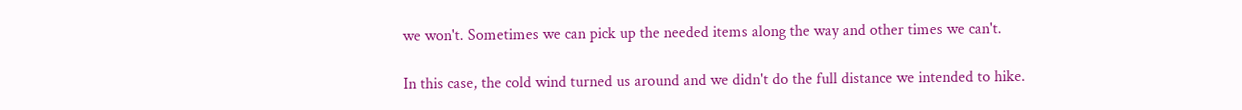we won't. Sometimes we can pick up the needed items along the way and other times we can't.

In this case, the cold wind turned us around and we didn't do the full distance we intended to hike.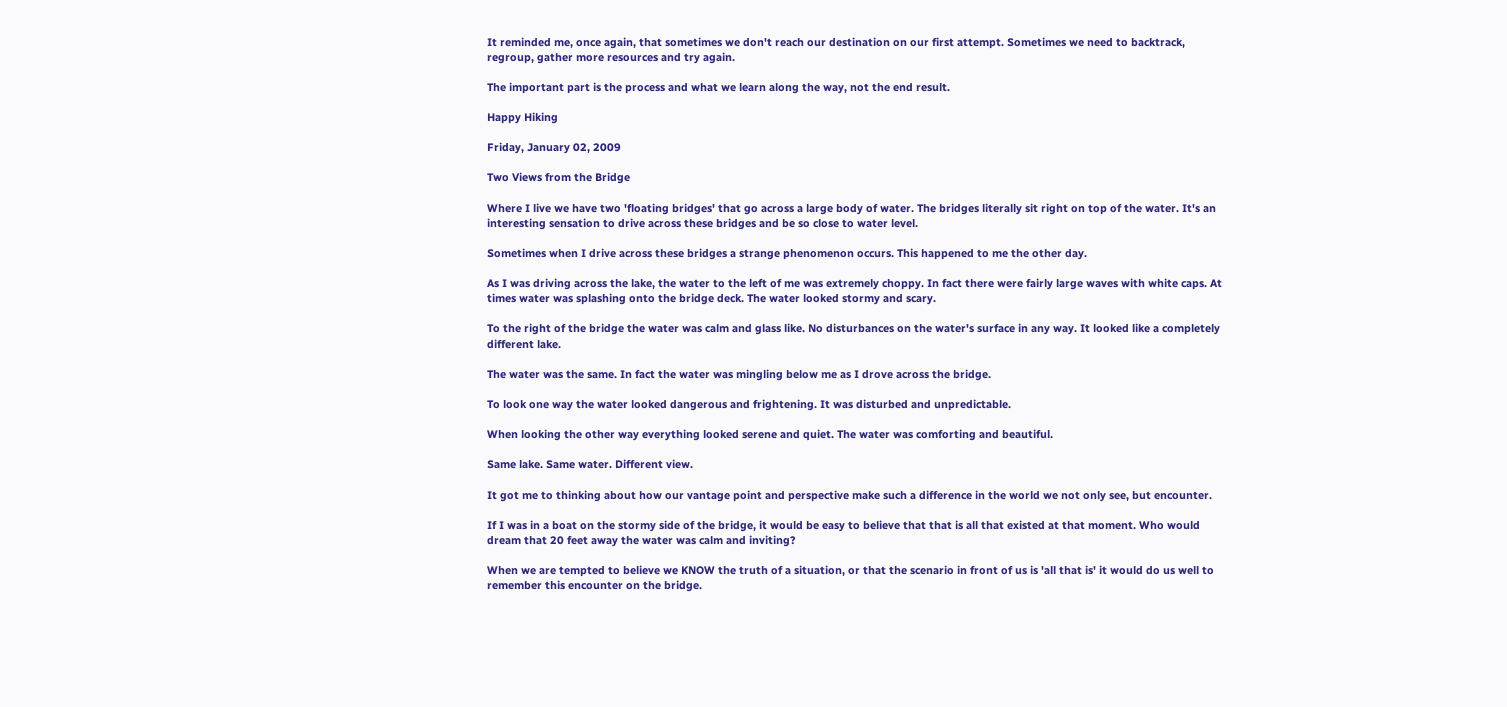It reminded me, once again, that sometimes we don't reach our destination on our first attempt. Sometimes we need to backtrack, regroup, gather more resources and try again.

The important part is the process and what we learn along the way, not the end result.

Happy Hiking

Friday, January 02, 2009

Two Views from the Bridge

Where I live we have two 'floating bridges' that go across a large body of water. The bridges literally sit right on top of the water. It's an interesting sensation to drive across these bridges and be so close to water level.

Sometimes when I drive across these bridges a strange phenomenon occurs. This happened to me the other day.

As I was driving across the lake, the water to the left of me was extremely choppy. In fact there were fairly large waves with white caps. At times water was splashing onto the bridge deck. The water looked stormy and scary.

To the right of the bridge the water was calm and glass like. No disturbances on the water's surface in any way. It looked like a completely different lake.

The water was the same. In fact the water was mingling below me as I drove across the bridge.

To look one way the water looked dangerous and frightening. It was disturbed and unpredictable.

When looking the other way everything looked serene and quiet. The water was comforting and beautiful.

Same lake. Same water. Different view.

It got me to thinking about how our vantage point and perspective make such a difference in the world we not only see, but encounter.

If I was in a boat on the stormy side of the bridge, it would be easy to believe that that is all that existed at that moment. Who would dream that 20 feet away the water was calm and inviting?

When we are tempted to believe we KNOW the truth of a situation, or that the scenario in front of us is 'all that is' it would do us well to remember this encounter on the bridge.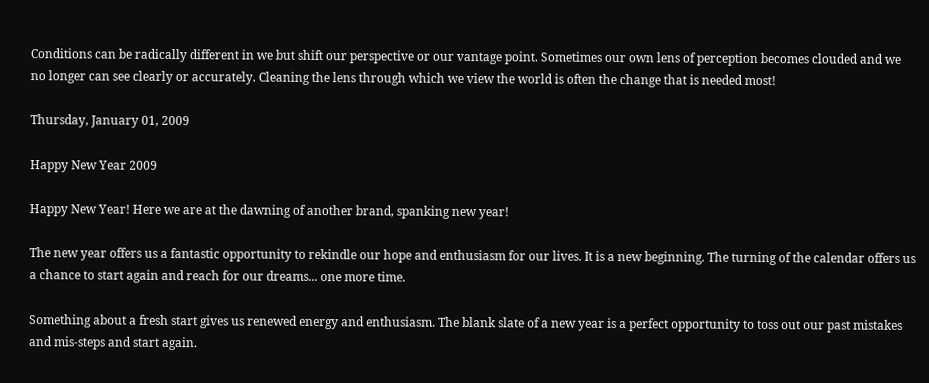Conditions can be radically different in we but shift our perspective or our vantage point. Sometimes our own lens of perception becomes clouded and we no longer can see clearly or accurately. Cleaning the lens through which we view the world is often the change that is needed most!

Thursday, January 01, 2009

Happy New Year 2009

Happy New Year! Here we are at the dawning of another brand, spanking new year!

The new year offers us a fantastic opportunity to rekindle our hope and enthusiasm for our lives. It is a new beginning. The turning of the calendar offers us a chance to start again and reach for our dreams... one more time.

Something about a fresh start gives us renewed energy and enthusiasm. The blank slate of a new year is a perfect opportunity to toss out our past mistakes and mis-steps and start again.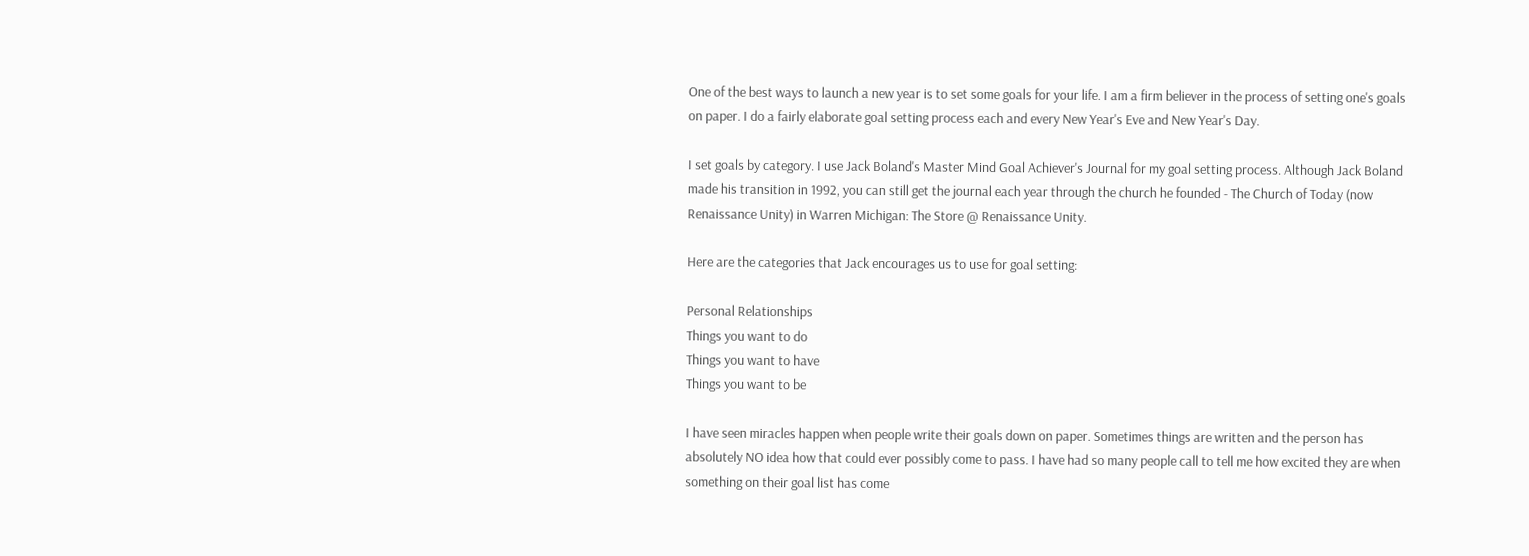One of the best ways to launch a new year is to set some goals for your life. I am a firm believer in the process of setting one's goals on paper. I do a fairly elaborate goal setting process each and every New Year's Eve and New Year's Day.

I set goals by category. I use Jack Boland's Master Mind Goal Achiever's Journal for my goal setting process. Although Jack Boland made his transition in 1992, you can still get the journal each year through the church he founded - The Church of Today (now Renaissance Unity) in Warren Michigan: The Store @ Renaissance Unity.

Here are the categories that Jack encourages us to use for goal setting:

Personal Relationships
Things you want to do
Things you want to have
Things you want to be

I have seen miracles happen when people write their goals down on paper. Sometimes things are written and the person has absolutely NO idea how that could ever possibly come to pass. I have had so many people call to tell me how excited they are when something on their goal list has come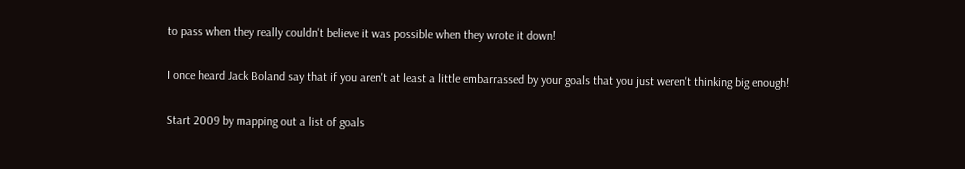to pass when they really couldn't believe it was possible when they wrote it down!

I once heard Jack Boland say that if you aren't at least a little embarrassed by your goals that you just weren't thinking big enough!

Start 2009 by mapping out a list of goals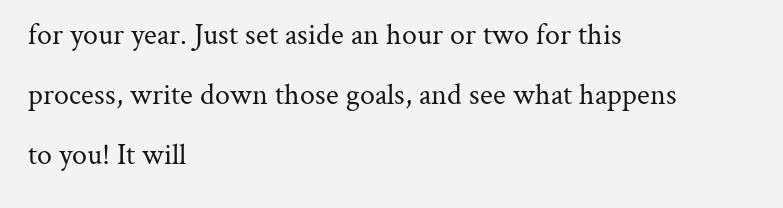for your year. Just set aside an hour or two for this process, write down those goals, and see what happens to you! It will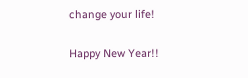change your life!

Happy New Year!!